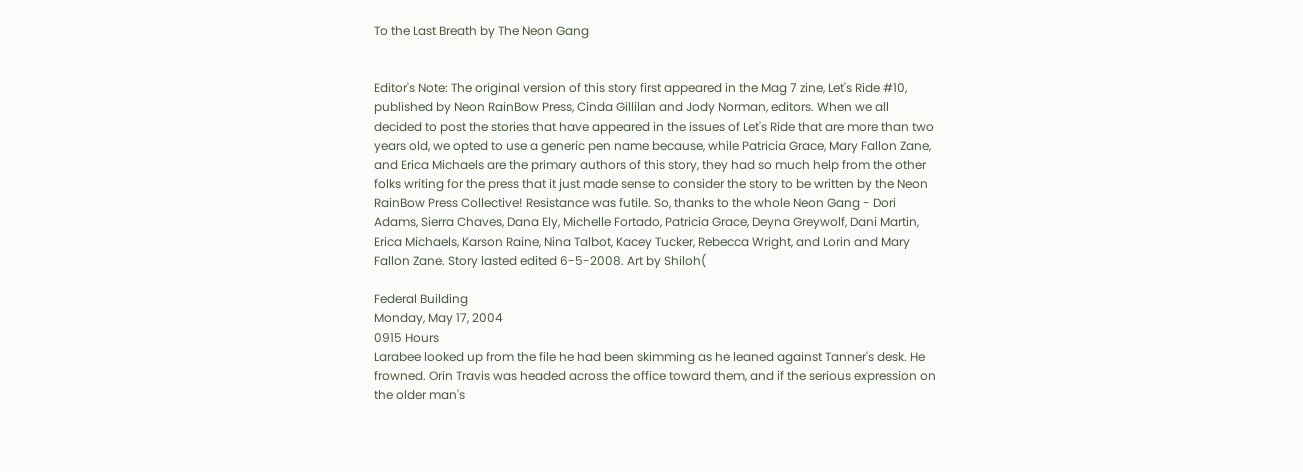To the Last Breath by The Neon Gang


Editor's Note: The original version of this story first appeared in the Mag 7 zine, Let's Ride #10, published by Neon RainBow Press, Cinda Gillilan and Jody Norman, editors. When we all decided to post the stories that have appeared in the issues of Let's Ride that are more than two years old, we opted to use a generic pen name because, while Patricia Grace, Mary Fallon Zane, and Erica Michaels are the primary authors of this story, they had so much help from the other folks writing for the press that it just made sense to consider the story to be written by the Neon RainBow Press Collective! Resistance was futile. So, thanks to the whole Neon Gang - Dori Adams, Sierra Chaves, Dana Ely, Michelle Fortado, Patricia Grace, Deyna Greywolf, Dani Martin, Erica Michaels, Karson Raine, Nina Talbot, Kacey Tucker, Rebecca Wright, and Lorin and Mary Fallon Zane. Story lasted edited 6-5-2008. Art by Shiloh(

Federal Building
Monday, May 17, 2004
0915 Hours
Larabee looked up from the file he had been skimming as he leaned against Tanner's desk. He frowned. Orin Travis was headed across the office toward them, and if the serious expression on the older man's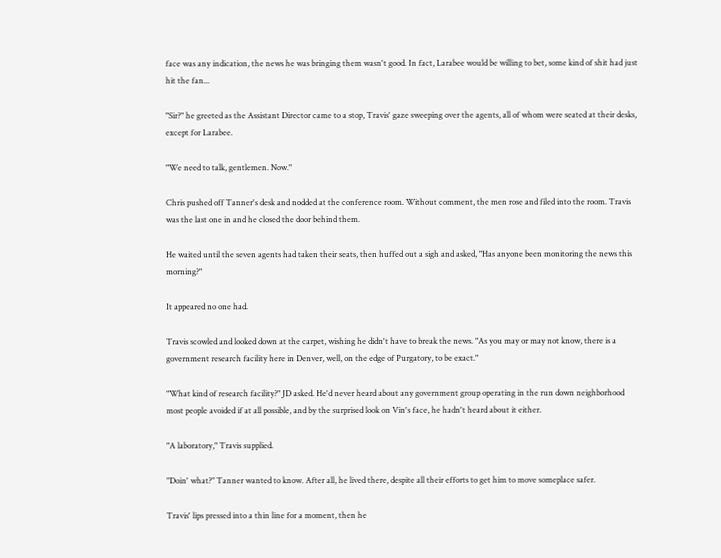face was any indication, the news he was bringing them wasn't good. In fact, Larabee would be willing to bet, some kind of shit had just hit the fan...

"Sir?" he greeted as the Assistant Director came to a stop, Travis' gaze sweeping over the agents, all of whom were seated at their desks, except for Larabee.

"We need to talk, gentlemen. Now."

Chris pushed off Tanner's desk and nodded at the conference room. Without comment, the men rose and filed into the room. Travis was the last one in and he closed the door behind them.

He waited until the seven agents had taken their seats, then huffed out a sigh and asked, "Has anyone been monitoring the news this morning?"

It appeared no one had.

Travis scowled and looked down at the carpet, wishing he didn't have to break the news. "As you may or may not know, there is a government research facility here in Denver, well, on the edge of Purgatory, to be exact."

"What kind of research facility?" JD asked. He'd never heard about any government group operating in the run down neighborhood most people avoided if at all possible, and by the surprised look on Vin's face, he hadn't heard about it either.

"A laboratory," Travis supplied.

"Doin' what?" Tanner wanted to know. After all, he lived there, despite all their efforts to get him to move someplace safer.

Travis' lips pressed into a thin line for a moment, then he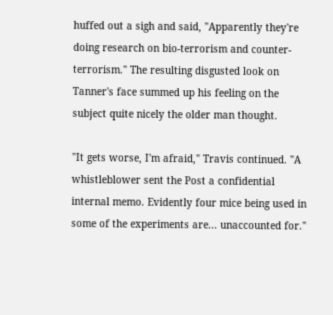huffed out a sigh and said, "Apparently they're doing research on bio-terrorism and counter-terrorism." The resulting disgusted look on Tanner's face summed up his feeling on the subject quite nicely the older man thought.

"It gets worse, I'm afraid," Travis continued. "A whistleblower sent the Post a confidential internal memo. Evidently four mice being used in some of the experiments are... unaccounted for."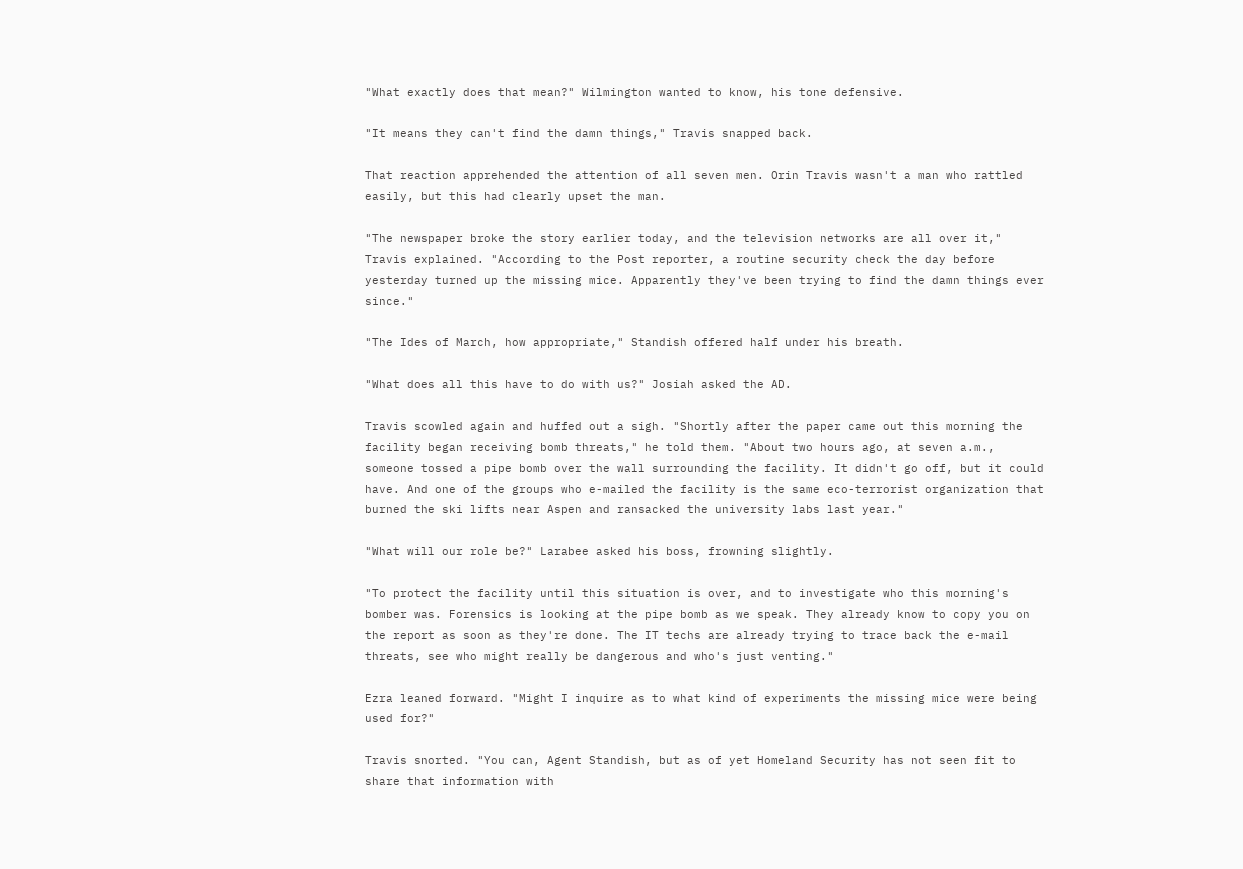"What exactly does that mean?" Wilmington wanted to know, his tone defensive.

"It means they can't find the damn things," Travis snapped back.

That reaction apprehended the attention of all seven men. Orin Travis wasn't a man who rattled easily, but this had clearly upset the man.

"The newspaper broke the story earlier today, and the television networks are all over it," Travis explained. "According to the Post reporter, a routine security check the day before yesterday turned up the missing mice. Apparently they've been trying to find the damn things ever since."

"The Ides of March, how appropriate," Standish offered half under his breath.

"What does all this have to do with us?" Josiah asked the AD.

Travis scowled again and huffed out a sigh. "Shortly after the paper came out this morning the facility began receiving bomb threats," he told them. "About two hours ago, at seven a.m., someone tossed a pipe bomb over the wall surrounding the facility. It didn't go off, but it could have. And one of the groups who e-mailed the facility is the same eco-terrorist organization that burned the ski lifts near Aspen and ransacked the university labs last year."

"What will our role be?" Larabee asked his boss, frowning slightly.

"To protect the facility until this situation is over, and to investigate who this morning's bomber was. Forensics is looking at the pipe bomb as we speak. They already know to copy you on the report as soon as they're done. The IT techs are already trying to trace back the e-mail threats, see who might really be dangerous and who's just venting."

Ezra leaned forward. "Might I inquire as to what kind of experiments the missing mice were being used for?"

Travis snorted. "You can, Agent Standish, but as of yet Homeland Security has not seen fit to share that information with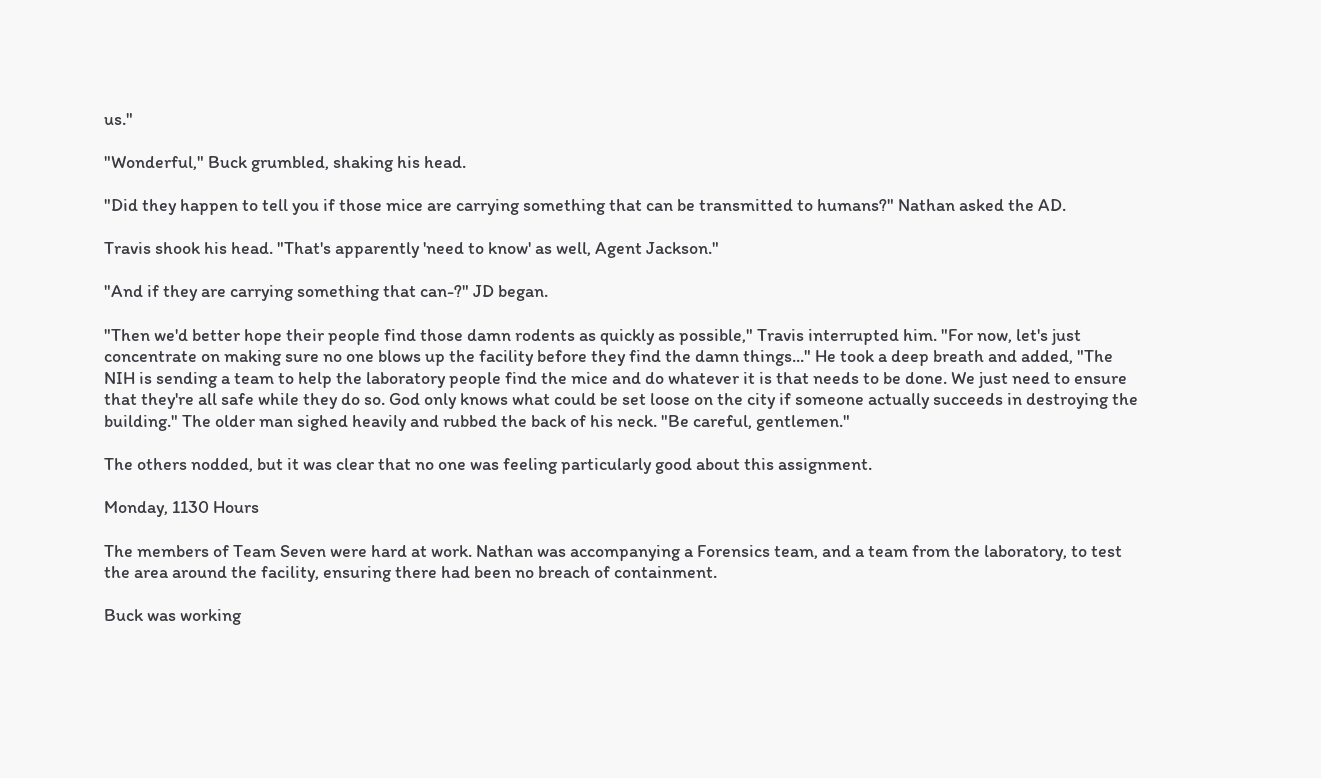us."

"Wonderful," Buck grumbled, shaking his head.

"Did they happen to tell you if those mice are carrying something that can be transmitted to humans?" Nathan asked the AD.

Travis shook his head. "That's apparently 'need to know' as well, Agent Jackson."

"And if they are carrying something that can-?" JD began.

"Then we'd better hope their people find those damn rodents as quickly as possible," Travis interrupted him. "For now, let's just concentrate on making sure no one blows up the facility before they find the damn things..." He took a deep breath and added, "The NIH is sending a team to help the laboratory people find the mice and do whatever it is that needs to be done. We just need to ensure that they're all safe while they do so. God only knows what could be set loose on the city if someone actually succeeds in destroying the building." The older man sighed heavily and rubbed the back of his neck. "Be careful, gentlemen."

The others nodded, but it was clear that no one was feeling particularly good about this assignment.

Monday, 1130 Hours

The members of Team Seven were hard at work. Nathan was accompanying a Forensics team, and a team from the laboratory, to test the area around the facility, ensuring there had been no breach of containment.

Buck was working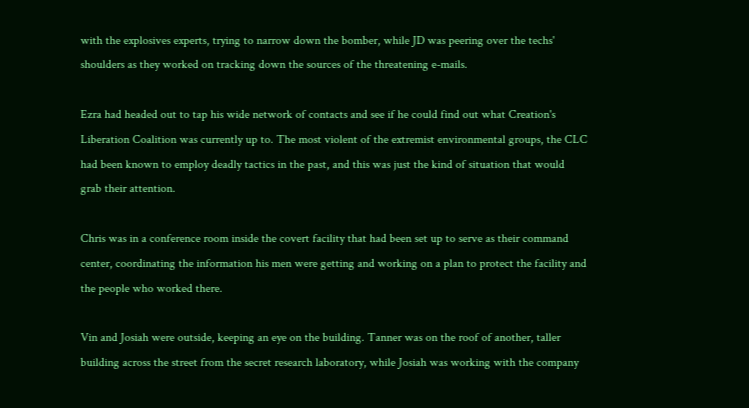with the explosives experts, trying to narrow down the bomber, while JD was peering over the techs' shoulders as they worked on tracking down the sources of the threatening e-mails.

Ezra had headed out to tap his wide network of contacts and see if he could find out what Creation's Liberation Coalition was currently up to. The most violent of the extremist environmental groups, the CLC had been known to employ deadly tactics in the past, and this was just the kind of situation that would grab their attention.

Chris was in a conference room inside the covert facility that had been set up to serve as their command center, coordinating the information his men were getting and working on a plan to protect the facility and the people who worked there.

Vin and Josiah were outside, keeping an eye on the building. Tanner was on the roof of another, taller building across the street from the secret research laboratory, while Josiah was working with the company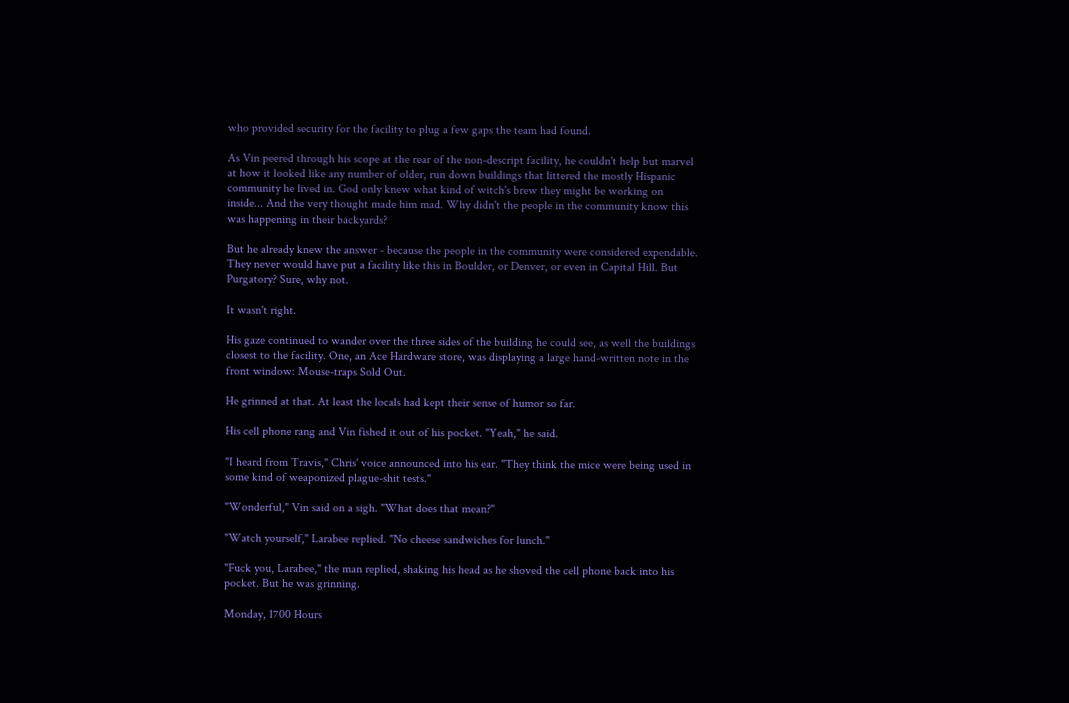who provided security for the facility to plug a few gaps the team had found.

As Vin peered through his scope at the rear of the non-descript facility, he couldn't help but marvel at how it looked like any number of older, run down buildings that littered the mostly Hispanic community he lived in. God only knew what kind of witch's brew they might be working on inside... And the very thought made him mad. Why didn't the people in the community know this was happening in their backyards?

But he already knew the answer - because the people in the community were considered expendable. They never would have put a facility like this in Boulder, or Denver, or even in Capital Hill. But Purgatory? Sure, why not.

It wasn't right.

His gaze continued to wander over the three sides of the building he could see, as well the buildings closest to the facility. One, an Ace Hardware store, was displaying a large hand-written note in the front window: Mouse-traps Sold Out.

He grinned at that. At least the locals had kept their sense of humor so far.

His cell phone rang and Vin fished it out of his pocket. "Yeah," he said.

"I heard from Travis," Chris' voice announced into his ear. "They think the mice were being used in some kind of weaponized plague-shit tests."

"Wonderful," Vin said on a sigh. "What does that mean?"

"Watch yourself," Larabee replied. "No cheese sandwiches for lunch."

"Fuck you, Larabee," the man replied, shaking his head as he shoved the cell phone back into his pocket. But he was grinning.

Monday, 1700 Hours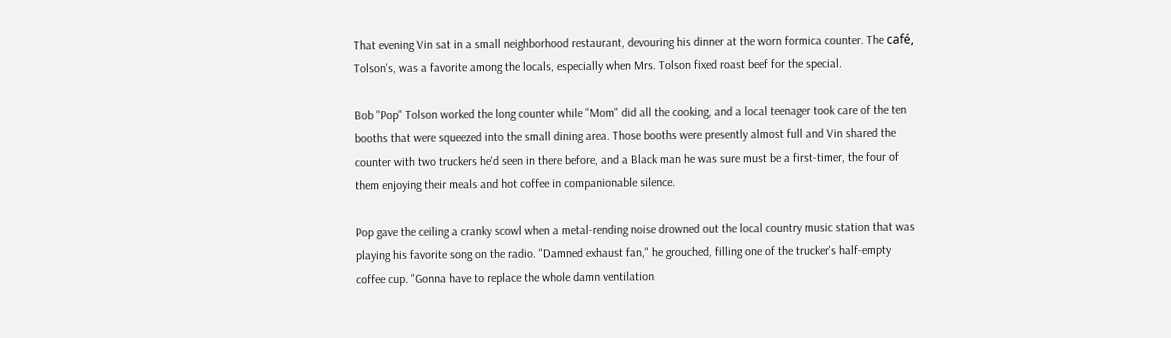That evening Vin sat in a small neighborhood restaurant, devouring his dinner at the worn formica counter. The café, Tolson's, was a favorite among the locals, especially when Mrs. Tolson fixed roast beef for the special.

Bob "Pop" Tolson worked the long counter while "Mom" did all the cooking, and a local teenager took care of the ten booths that were squeezed into the small dining area. Those booths were presently almost full and Vin shared the counter with two truckers he'd seen in there before, and a Black man he was sure must be a first-timer, the four of them enjoying their meals and hot coffee in companionable silence.

Pop gave the ceiling a cranky scowl when a metal-rending noise drowned out the local country music station that was playing his favorite song on the radio. "Damned exhaust fan," he grouched, filling one of the trucker's half-empty coffee cup. "Gonna have to replace the whole damn ventilation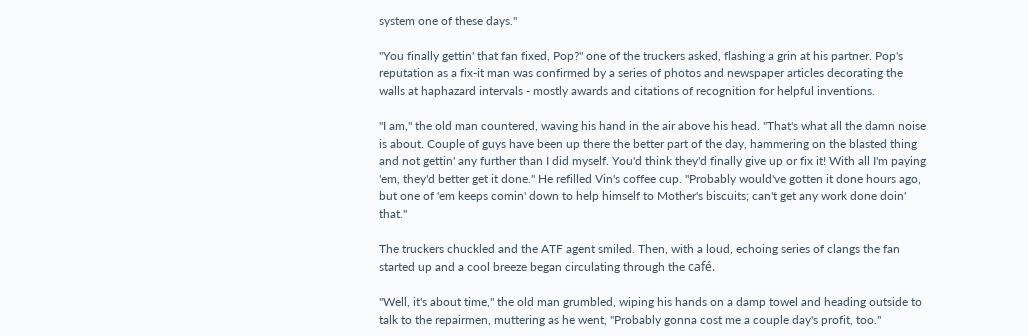system one of these days."

"You finally gettin' that fan fixed, Pop?" one of the truckers asked, flashing a grin at his partner. Pop's reputation as a fix-it man was confirmed by a series of photos and newspaper articles decorating the walls at haphazard intervals - mostly awards and citations of recognition for helpful inventions.

"I am," the old man countered, waving his hand in the air above his head. "That's what all the damn noise is about. Couple of guys have been up there the better part of the day, hammering on the blasted thing and not gettin' any further than I did myself. You'd think they'd finally give up or fix it! With all I'm paying 'em, they'd better get it done." He refilled Vin's coffee cup. "Probably would've gotten it done hours ago, but one of 'em keeps comin' down to help himself to Mother's biscuits; can't get any work done doin' that."

The truckers chuckled and the ATF agent smiled. Then, with a loud, echoing series of clangs the fan started up and a cool breeze began circulating through the café.

"Well, it's about time," the old man grumbled, wiping his hands on a damp towel and heading outside to talk to the repairmen, muttering as he went, "Probably gonna cost me a couple day's profit, too."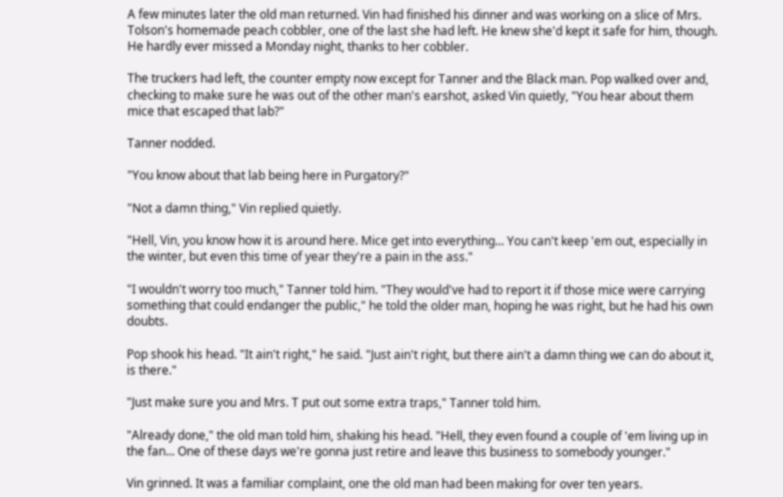A few minutes later the old man returned. Vin had finished his dinner and was working on a slice of Mrs. Tolson's homemade peach cobbler, one of the last she had left. He knew she'd kept it safe for him, though. He hardly ever missed a Monday night, thanks to her cobbler.

The truckers had left, the counter empty now except for Tanner and the Black man. Pop walked over and, checking to make sure he was out of the other man's earshot, asked Vin quietly, "You hear about them mice that escaped that lab?"

Tanner nodded.

"You know about that lab being here in Purgatory?"

"Not a damn thing," Vin replied quietly.

"Hell, Vin, you know how it is around here. Mice get into everything... You can't keep 'em out, especially in the winter, but even this time of year they're a pain in the ass."

"I wouldn't worry too much," Tanner told him. "They would've had to report it if those mice were carrying something that could endanger the public," he told the older man, hoping he was right, but he had his own doubts.

Pop shook his head. "It ain't right," he said. "Just ain't right, but there ain't a damn thing we can do about it, is there."

"Just make sure you and Mrs. T put out some extra traps," Tanner told him.

"Already done," the old man told him, shaking his head. "Hell, they even found a couple of 'em living up in the fan... One of these days we're gonna just retire and leave this business to somebody younger."

Vin grinned. It was a familiar complaint, one the old man had been making for over ten years.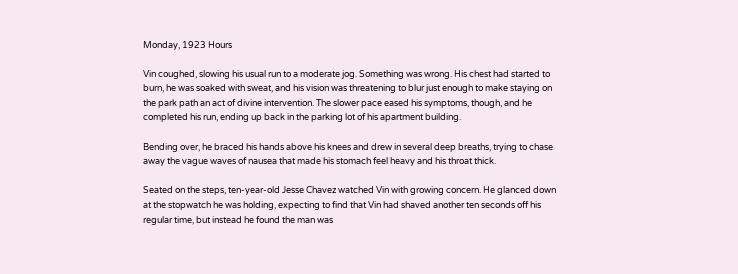Monday, 1923 Hours

Vin coughed, slowing his usual run to a moderate jog. Something was wrong. His chest had started to burn, he was soaked with sweat, and his vision was threatening to blur just enough to make staying on the park path an act of divine intervention. The slower pace eased his symptoms, though, and he completed his run, ending up back in the parking lot of his apartment building.

Bending over, he braced his hands above his knees and drew in several deep breaths, trying to chase away the vague waves of nausea that made his stomach feel heavy and his throat thick.

Seated on the steps, ten-year-old Jesse Chavez watched Vin with growing concern. He glanced down at the stopwatch he was holding, expecting to find that Vin had shaved another ten seconds off his regular time, but instead he found the man was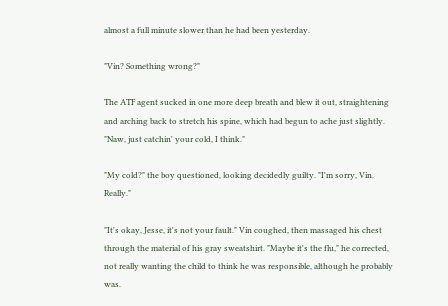almost a full minute slower than he had been yesterday.

"Vin? Something wrong?"

The ATF agent sucked in one more deep breath and blew it out, straightening and arching back to stretch his spine, which had begun to ache just slightly. "Naw, just catchin' your cold, I think."

"My cold?" the boy questioned, looking decidedly guilty. "I'm sorry, Vin. Really."

"It's okay, Jesse, it's not your fault." Vin coughed, then massaged his chest through the material of his gray sweatshirt. "Maybe it's the flu," he corrected, not really wanting the child to think he was responsible, although he probably was.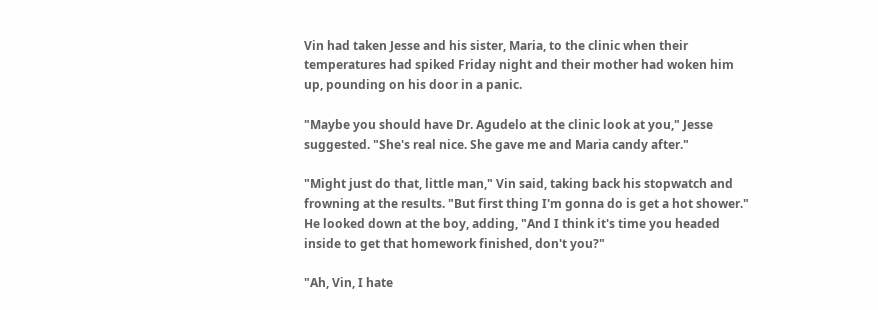Vin had taken Jesse and his sister, Maria, to the clinic when their temperatures had spiked Friday night and their mother had woken him up, pounding on his door in a panic.

"Maybe you should have Dr. Agudelo at the clinic look at you," Jesse suggested. "She's real nice. She gave me and Maria candy after."

"Might just do that, little man," Vin said, taking back his stopwatch and frowning at the results. "But first thing I'm gonna do is get a hot shower." He looked down at the boy, adding, "And I think it's time you headed inside to get that homework finished, don't you?"

"Ah, Vin, I hate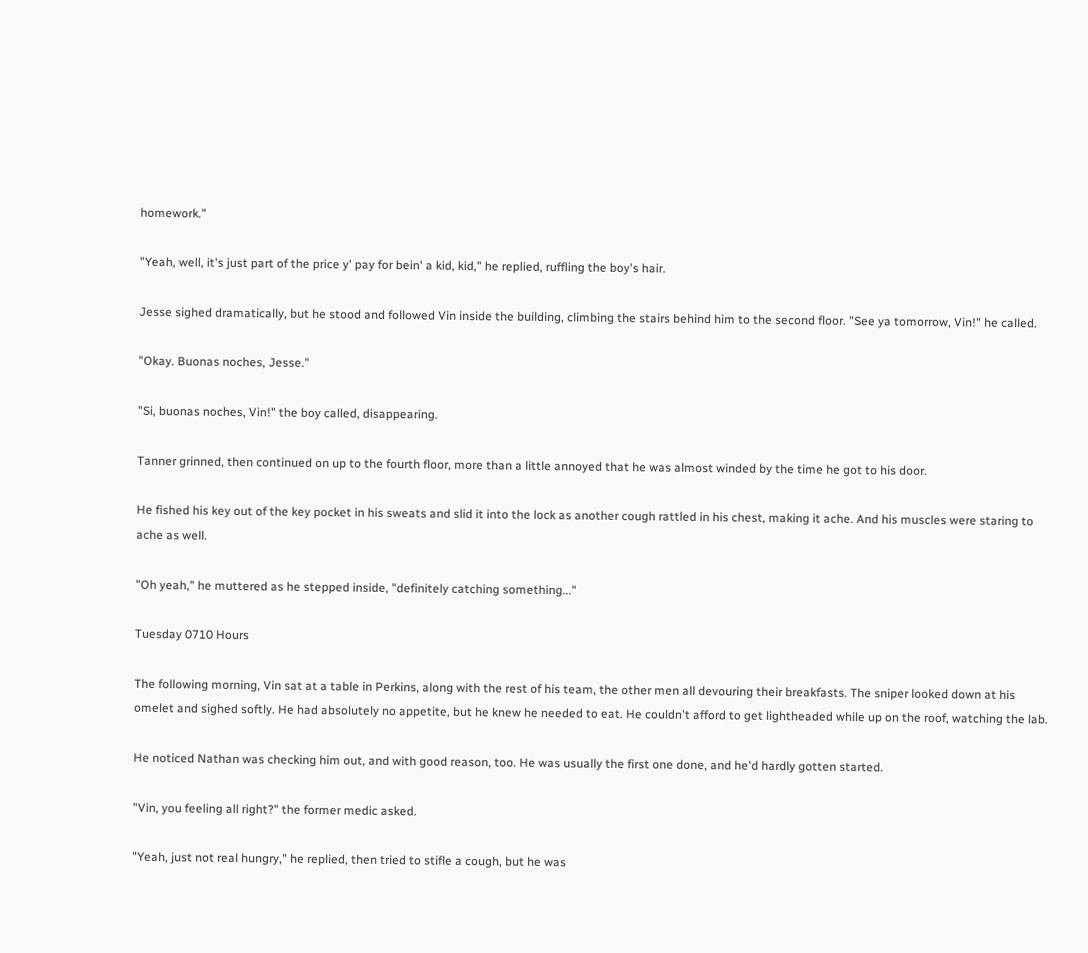homework."

"Yeah, well, it's just part of the price y' pay for bein' a kid, kid," he replied, ruffling the boy's hair.

Jesse sighed dramatically, but he stood and followed Vin inside the building, climbing the stairs behind him to the second floor. "See ya tomorrow, Vin!" he called.

"Okay. Buonas noches, Jesse."

"Si, buonas noches, Vin!" the boy called, disappearing.

Tanner grinned, then continued on up to the fourth floor, more than a little annoyed that he was almost winded by the time he got to his door.

He fished his key out of the key pocket in his sweats and slid it into the lock as another cough rattled in his chest, making it ache. And his muscles were staring to ache as well.

"Oh yeah," he muttered as he stepped inside, "definitely catching something..."

Tuesday 0710 Hours

The following morning, Vin sat at a table in Perkins, along with the rest of his team, the other men all devouring their breakfasts. The sniper looked down at his omelet and sighed softly. He had absolutely no appetite, but he knew he needed to eat. He couldn't afford to get lightheaded while up on the roof, watching the lab.

He noticed Nathan was checking him out, and with good reason, too. He was usually the first one done, and he'd hardly gotten started.

"Vin, you feeling all right?" the former medic asked.

"Yeah, just not real hungry," he replied, then tried to stifle a cough, but he was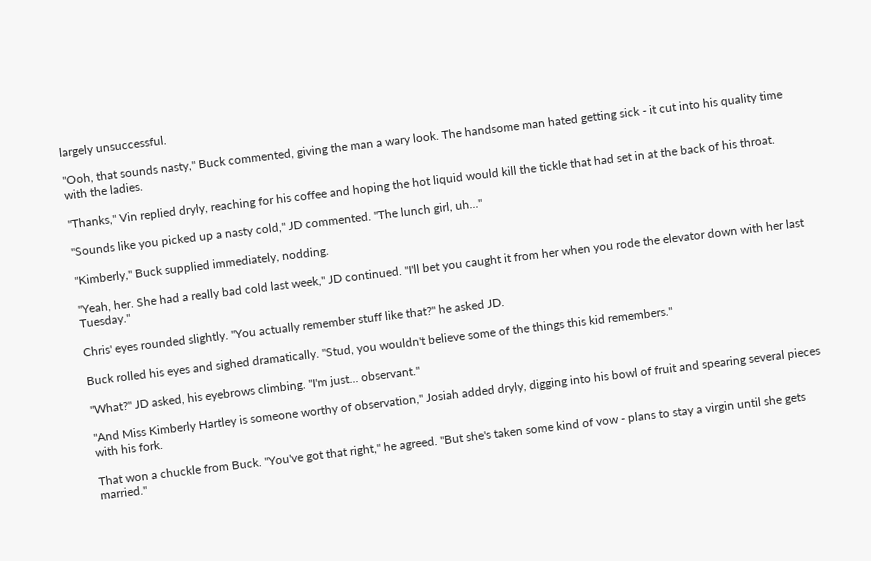largely unsuccessful.

"Ooh, that sounds nasty," Buck commented, giving the man a wary look. The handsome man hated getting sick - it cut into his quality time with the ladies.

"Thanks," Vin replied dryly, reaching for his coffee and hoping the hot liquid would kill the tickle that had set in at the back of his throat.

"Sounds like you picked up a nasty cold," JD commented. "The lunch girl, uh..."

"Kimberly," Buck supplied immediately, nodding.

"Yeah, her. She had a really bad cold last week," JD continued. "I'll bet you caught it from her when you rode the elevator down with her last Tuesday."

Chris' eyes rounded slightly. "You actually remember stuff like that?" he asked JD.

Buck rolled his eyes and sighed dramatically. "Stud, you wouldn't believe some of the things this kid remembers."

"What?" JD asked, his eyebrows climbing. "I'm just... observant."

"And Miss Kimberly Hartley is someone worthy of observation," Josiah added dryly, digging into his bowl of fruit and spearing several pieces with his fork.

That won a chuckle from Buck. "You've got that right," he agreed. "But she's taken some kind of vow - plans to stay a virgin until she gets married."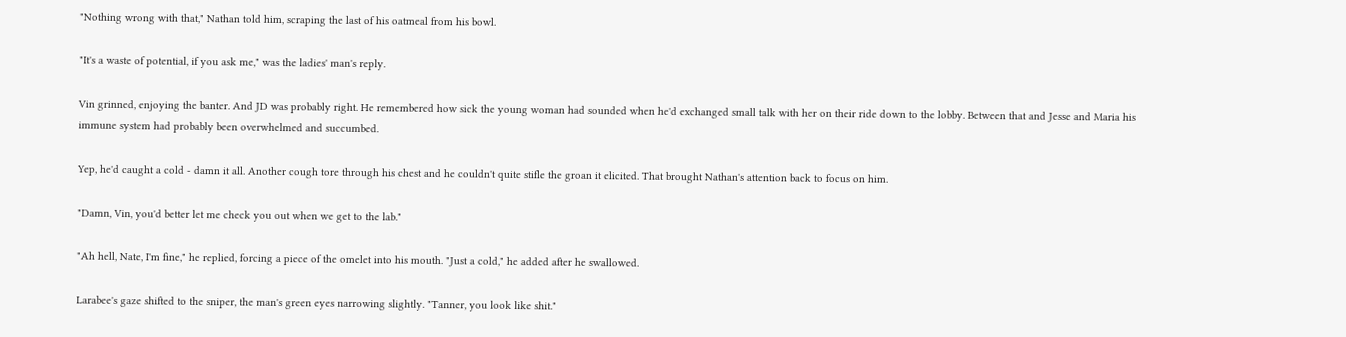"Nothing wrong with that," Nathan told him, scraping the last of his oatmeal from his bowl.

"It's a waste of potential, if you ask me," was the ladies' man's reply.

Vin grinned, enjoying the banter. And JD was probably right. He remembered how sick the young woman had sounded when he'd exchanged small talk with her on their ride down to the lobby. Between that and Jesse and Maria his immune system had probably been overwhelmed and succumbed.

Yep, he'd caught a cold - damn it all. Another cough tore through his chest and he couldn't quite stifle the groan it elicited. That brought Nathan's attention back to focus on him.

"Damn, Vin, you'd better let me check you out when we get to the lab."

"Ah hell, Nate, I'm fine," he replied, forcing a piece of the omelet into his mouth. "Just a cold," he added after he swallowed.

Larabee's gaze shifted to the sniper, the man's green eyes narrowing slightly. "Tanner, you look like shit."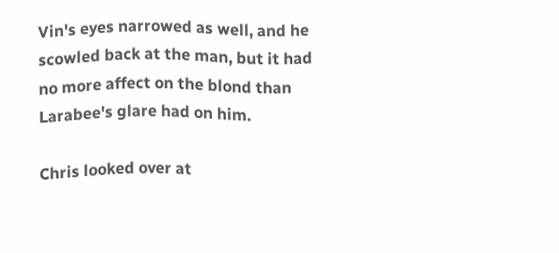Vin's eyes narrowed as well, and he scowled back at the man, but it had no more affect on the blond than Larabee's glare had on him.

Chris looked over at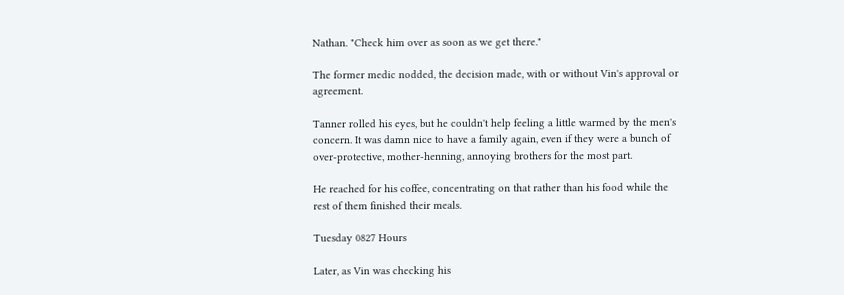Nathan. "Check him over as soon as we get there."

The former medic nodded, the decision made, with or without Vin's approval or agreement.

Tanner rolled his eyes, but he couldn't help feeling a little warmed by the men's concern. It was damn nice to have a family again, even if they were a bunch of over-protective, mother-henning, annoying brothers for the most part.

He reached for his coffee, concentrating on that rather than his food while the rest of them finished their meals.

Tuesday 0827 Hours

Later, as Vin was checking his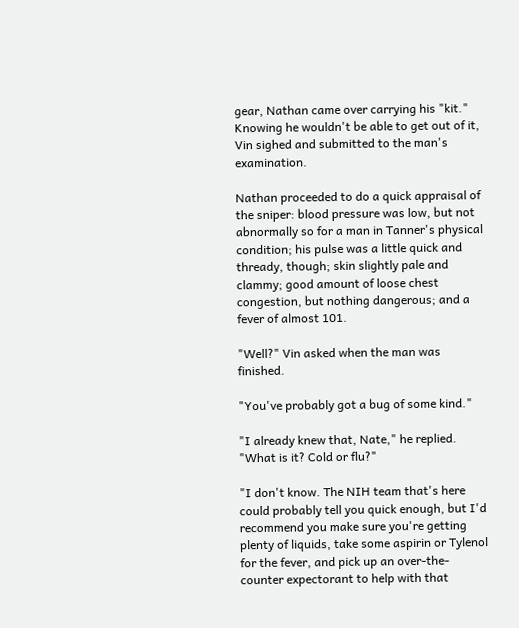gear, Nathan came over carrying his "kit." Knowing he wouldn't be able to get out of it, Vin sighed and submitted to the man's examination.

Nathan proceeded to do a quick appraisal of the sniper: blood pressure was low, but not abnormally so for a man in Tanner's physical condition; his pulse was a little quick and thready, though; skin slightly pale and clammy; good amount of loose chest congestion, but nothing dangerous; and a fever of almost 101.

"Well?" Vin asked when the man was finished.

"You've probably got a bug of some kind."

"I already knew that, Nate," he replied. "What is it? Cold or flu?"

"I don't know. The NIH team that's here could probably tell you quick enough, but I'd recommend you make sure you're getting plenty of liquids, take some aspirin or Tylenol for the fever, and pick up an over-the-counter expectorant to help with that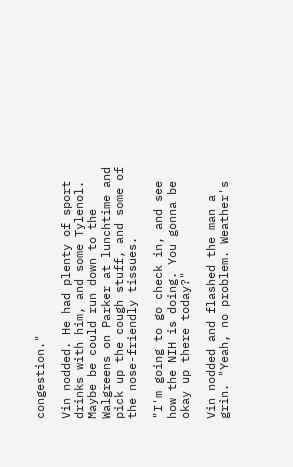congestion."

Vin nodded. He had plenty of sport drinks with him, and some Tylenol. Maybe be could run down to the Walgreens on Parker at lunchtime and pick up the cough stuff, and some of the nose-friendly tissues.

"I'm going to go check in, and see how the NIH is doing. You gonna be okay up there today?"

Vin nodded and flashed the man a grin. "Yeah, no problem. Weather's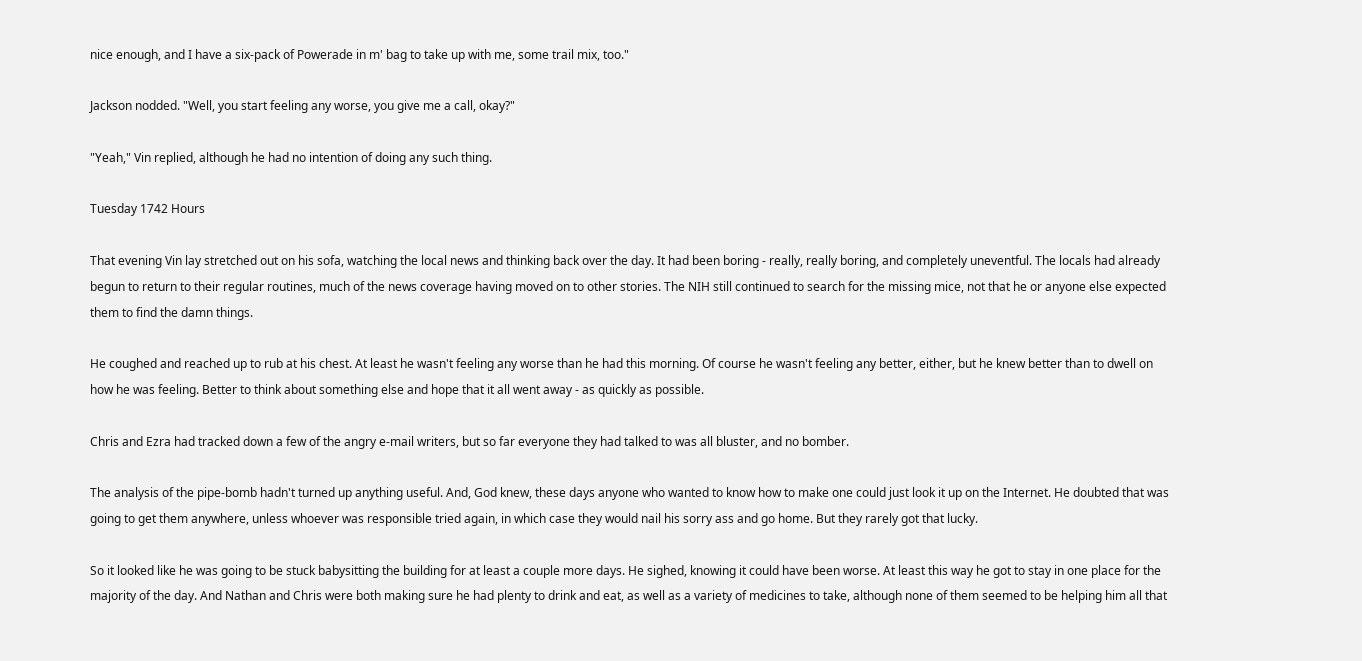nice enough, and I have a six-pack of Powerade in m' bag to take up with me, some trail mix, too."

Jackson nodded. "Well, you start feeling any worse, you give me a call, okay?"

"Yeah," Vin replied, although he had no intention of doing any such thing.

Tuesday 1742 Hours

That evening Vin lay stretched out on his sofa, watching the local news and thinking back over the day. It had been boring - really, really boring, and completely uneventful. The locals had already begun to return to their regular routines, much of the news coverage having moved on to other stories. The NIH still continued to search for the missing mice, not that he or anyone else expected them to find the damn things.

He coughed and reached up to rub at his chest. At least he wasn't feeling any worse than he had this morning. Of course he wasn't feeling any better, either, but he knew better than to dwell on how he was feeling. Better to think about something else and hope that it all went away - as quickly as possible.

Chris and Ezra had tracked down a few of the angry e-mail writers, but so far everyone they had talked to was all bluster, and no bomber.

The analysis of the pipe-bomb hadn't turned up anything useful. And, God knew, these days anyone who wanted to know how to make one could just look it up on the Internet. He doubted that was going to get them anywhere, unless whoever was responsible tried again, in which case they would nail his sorry ass and go home. But they rarely got that lucky.

So it looked like he was going to be stuck babysitting the building for at least a couple more days. He sighed, knowing it could have been worse. At least this way he got to stay in one place for the majority of the day. And Nathan and Chris were both making sure he had plenty to drink and eat, as well as a variety of medicines to take, although none of them seemed to be helping him all that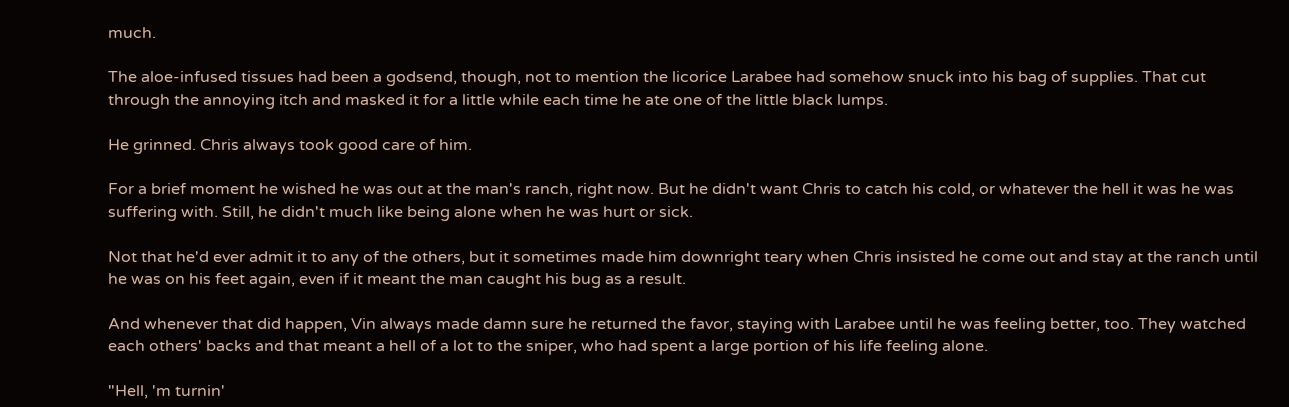much.

The aloe-infused tissues had been a godsend, though, not to mention the licorice Larabee had somehow snuck into his bag of supplies. That cut through the annoying itch and masked it for a little while each time he ate one of the little black lumps.

He grinned. Chris always took good care of him.

For a brief moment he wished he was out at the man's ranch, right now. But he didn't want Chris to catch his cold, or whatever the hell it was he was suffering with. Still, he didn't much like being alone when he was hurt or sick.

Not that he'd ever admit it to any of the others, but it sometimes made him downright teary when Chris insisted he come out and stay at the ranch until he was on his feet again, even if it meant the man caught his bug as a result.

And whenever that did happen, Vin always made damn sure he returned the favor, staying with Larabee until he was feeling better, too. They watched each others' backs and that meant a hell of a lot to the sniper, who had spent a large portion of his life feeling alone.

"Hell, 'm turnin'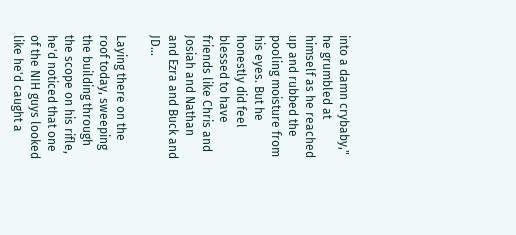into a damn crybaby," he grumbled at himself as he reached up and rubbed the pooling moisture from his eyes. But he honestly did feel blessed to have friends like Chris and Josiah and Nathan and Ezra and Buck and JD...

Laying there on the roof today, sweeping the building through the scope on his rifle, he'd noticed that one of the NIH guys looked like he'd caught a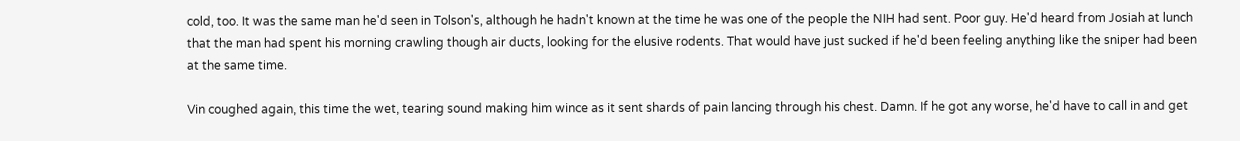cold, too. It was the same man he'd seen in Tolson's, although he hadn't known at the time he was one of the people the NIH had sent. Poor guy. He'd heard from Josiah at lunch that the man had spent his morning crawling though air ducts, looking for the elusive rodents. That would have just sucked if he'd been feeling anything like the sniper had been at the same time.

Vin coughed again, this time the wet, tearing sound making him wince as it sent shards of pain lancing through his chest. Damn. If he got any worse, he'd have to call in and get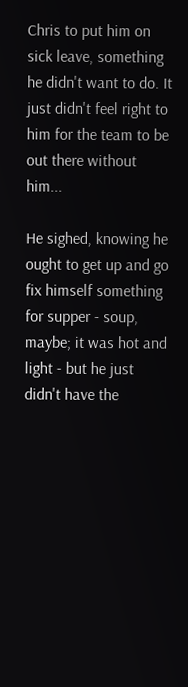Chris to put him on sick leave, something he didn't want to do. It just didn't feel right to him for the team to be out there without him...

He sighed, knowing he ought to get up and go fix himself something for supper - soup, maybe; it was hot and light - but he just didn't have the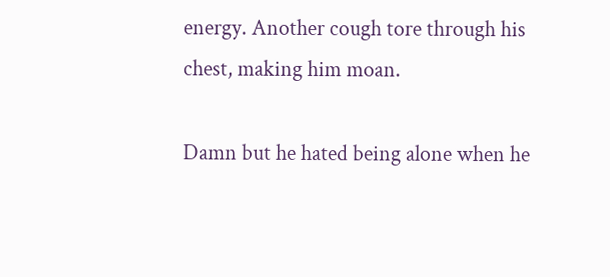energy. Another cough tore through his chest, making him moan.

Damn but he hated being alone when he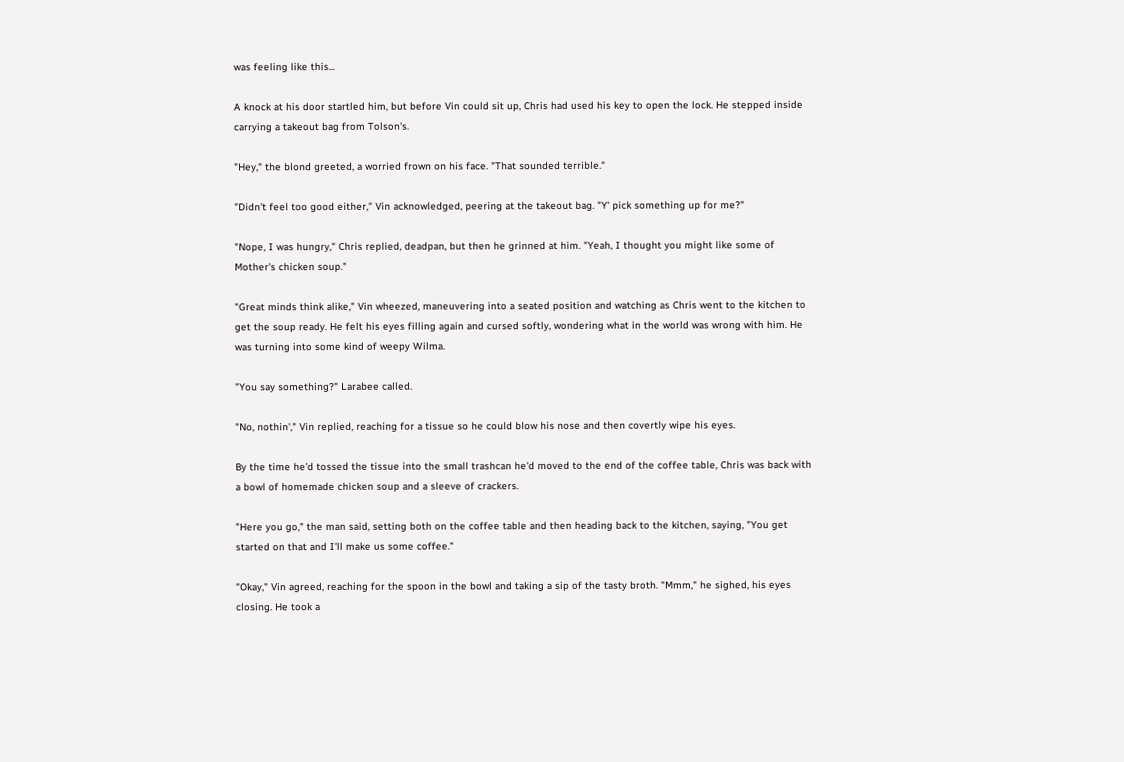was feeling like this...

A knock at his door startled him, but before Vin could sit up, Chris had used his key to open the lock. He stepped inside carrying a takeout bag from Tolson's.

"Hey," the blond greeted, a worried frown on his face. "That sounded terrible."

"Didn't feel too good either," Vin acknowledged, peering at the takeout bag. "Y' pick something up for me?"

"Nope, I was hungry," Chris replied, deadpan, but then he grinned at him. "Yeah, I thought you might like some of Mother's chicken soup."

"Great minds think alike," Vin wheezed, maneuvering into a seated position and watching as Chris went to the kitchen to get the soup ready. He felt his eyes filling again and cursed softly, wondering what in the world was wrong with him. He was turning into some kind of weepy Wilma.

"You say something?" Larabee called.

"No, nothin'," Vin replied, reaching for a tissue so he could blow his nose and then covertly wipe his eyes.

By the time he'd tossed the tissue into the small trashcan he'd moved to the end of the coffee table, Chris was back with a bowl of homemade chicken soup and a sleeve of crackers.

"Here you go," the man said, setting both on the coffee table and then heading back to the kitchen, saying, "You get started on that and I'll make us some coffee."

"Okay," Vin agreed, reaching for the spoon in the bowl and taking a sip of the tasty broth. "Mmm," he sighed, his eyes closing. He took a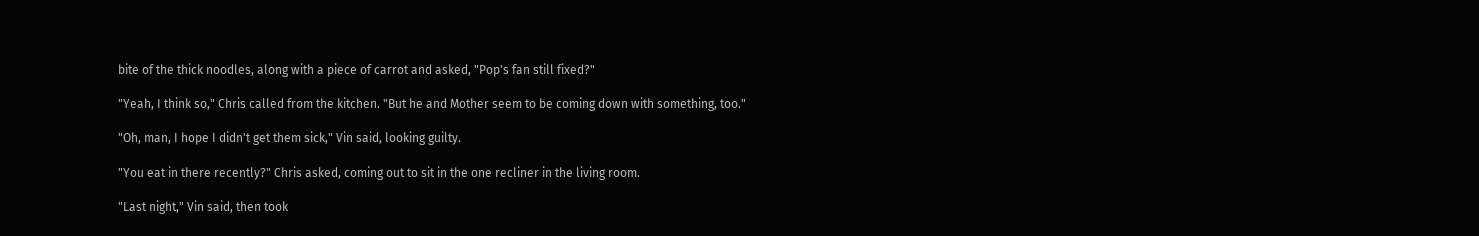bite of the thick noodles, along with a piece of carrot and asked, "Pop's fan still fixed?"

"Yeah, I think so," Chris called from the kitchen. "But he and Mother seem to be coming down with something, too."

"Oh, man, I hope I didn't get them sick," Vin said, looking guilty.

"You eat in there recently?" Chris asked, coming out to sit in the one recliner in the living room.

"Last night," Vin said, then took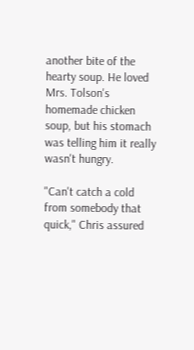another bite of the hearty soup. He loved Mrs. Tolson's homemade chicken soup, but his stomach was telling him it really wasn't hungry.

"Can't catch a cold from somebody that quick," Chris assured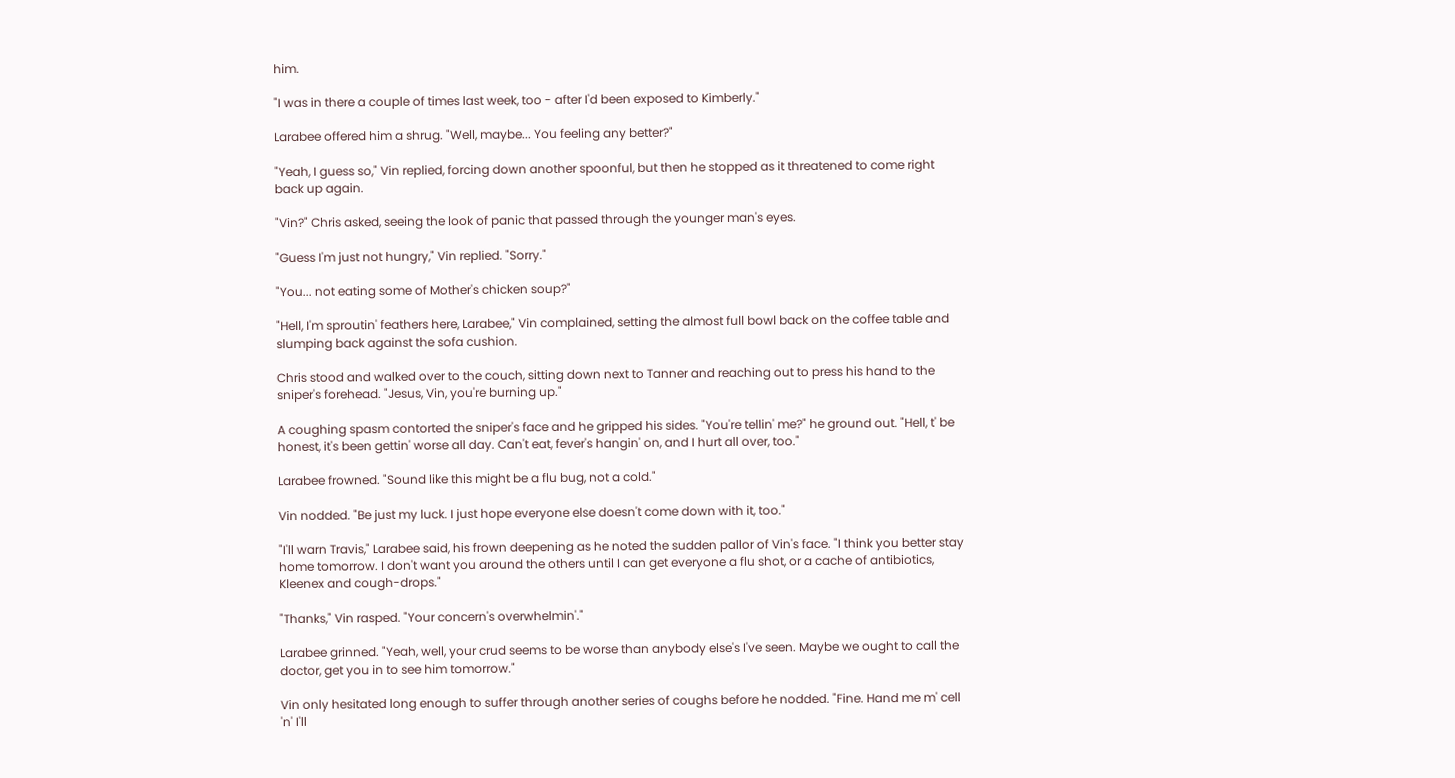him.

"I was in there a couple of times last week, too - after I'd been exposed to Kimberly."

Larabee offered him a shrug. "Well, maybe... You feeling any better?"

"Yeah, I guess so," Vin replied, forcing down another spoonful, but then he stopped as it threatened to come right back up again.

"Vin?" Chris asked, seeing the look of panic that passed through the younger man's eyes.

"Guess I'm just not hungry," Vin replied. "Sorry."

"You... not eating some of Mother's chicken soup?"

"Hell, I'm sproutin' feathers here, Larabee," Vin complained, setting the almost full bowl back on the coffee table and slumping back against the sofa cushion.

Chris stood and walked over to the couch, sitting down next to Tanner and reaching out to press his hand to the sniper's forehead. "Jesus, Vin, you're burning up."

A coughing spasm contorted the sniper's face and he gripped his sides. "You're tellin' me?" he ground out. "Hell, t' be honest, it's been gettin' worse all day. Can't eat, fever's hangin' on, and I hurt all over, too."

Larabee frowned. "Sound like this might be a flu bug, not a cold."

Vin nodded. "Be just my luck. I just hope everyone else doesn't come down with it, too."

"I'll warn Travis," Larabee said, his frown deepening as he noted the sudden pallor of Vin's face. "I think you better stay home tomorrow. I don't want you around the others until I can get everyone a flu shot, or a cache of antibiotics, Kleenex and cough-drops."

"Thanks," Vin rasped. "Your concern's overwhelmin'."

Larabee grinned. "Yeah, well, your crud seems to be worse than anybody else's I've seen. Maybe we ought to call the doctor, get you in to see him tomorrow."

Vin only hesitated long enough to suffer through another series of coughs before he nodded. "Fine. Hand me m' cell 'n' I'll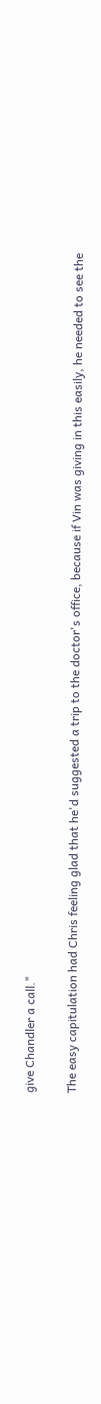give Chandler a call."

The easy capitulation had Chris feeling glad that he'd suggested a trip to the doctor's office, because if Vin was giving in this easily, he needed to see the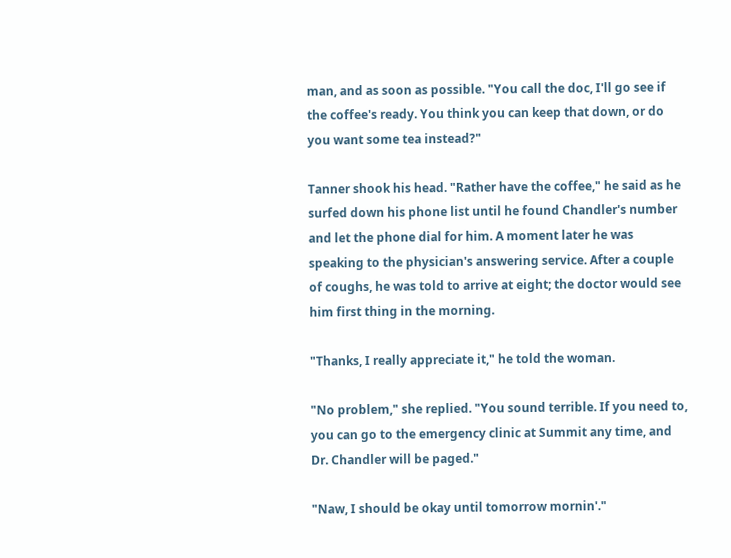man, and as soon as possible. "You call the doc, I'll go see if the coffee's ready. You think you can keep that down, or do you want some tea instead?"

Tanner shook his head. "Rather have the coffee," he said as he surfed down his phone list until he found Chandler's number and let the phone dial for him. A moment later he was speaking to the physician's answering service. After a couple of coughs, he was told to arrive at eight; the doctor would see him first thing in the morning.

"Thanks, I really appreciate it," he told the woman.

"No problem," she replied. "You sound terrible. If you need to, you can go to the emergency clinic at Summit any time, and Dr. Chandler will be paged."

"Naw, I should be okay until tomorrow mornin'."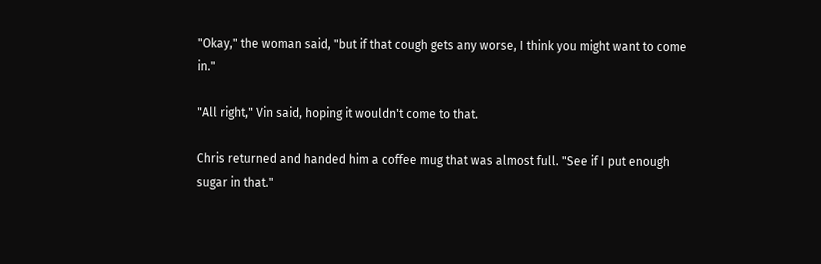"Okay," the woman said, "but if that cough gets any worse, I think you might want to come in."

"All right," Vin said, hoping it wouldn't come to that.

Chris returned and handed him a coffee mug that was almost full. "See if I put enough sugar in that."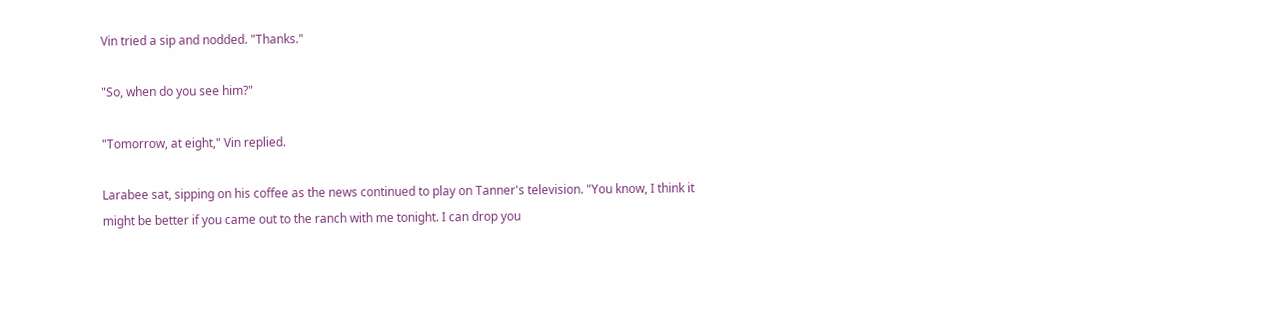Vin tried a sip and nodded. "Thanks."

"So, when do you see him?"

"Tomorrow, at eight," Vin replied.

Larabee sat, sipping on his coffee as the news continued to play on Tanner's television. "You know, I think it might be better if you came out to the ranch with me tonight. I can drop you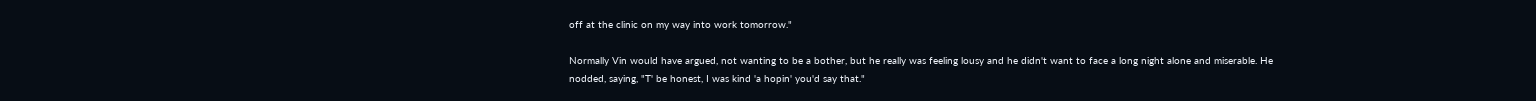off at the clinic on my way into work tomorrow."

Normally Vin would have argued, not wanting to be a bother, but he really was feeling lousy and he didn't want to face a long night alone and miserable. He nodded, saying, "T' be honest, I was kind 'a hopin' you'd say that."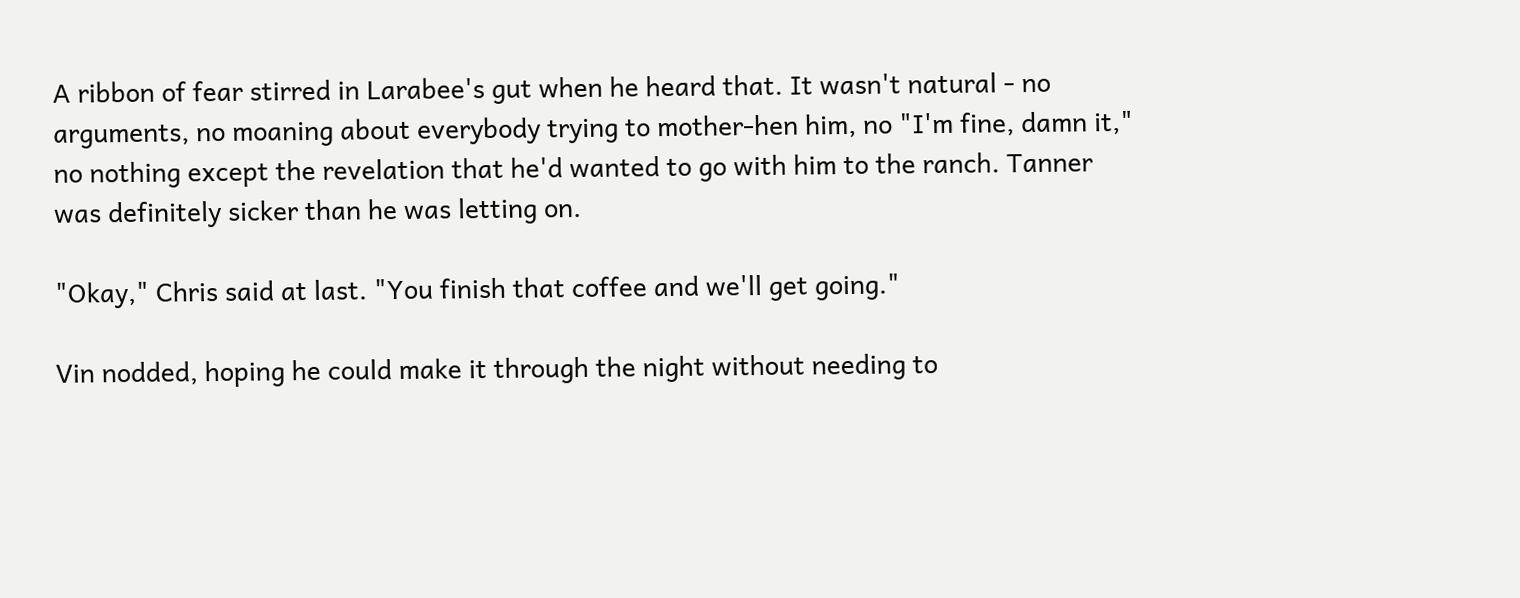A ribbon of fear stirred in Larabee's gut when he heard that. It wasn't natural - no arguments, no moaning about everybody trying to mother-hen him, no "I'm fine, damn it," no nothing except the revelation that he'd wanted to go with him to the ranch. Tanner was definitely sicker than he was letting on.

"Okay," Chris said at last. "You finish that coffee and we'll get going."

Vin nodded, hoping he could make it through the night without needing to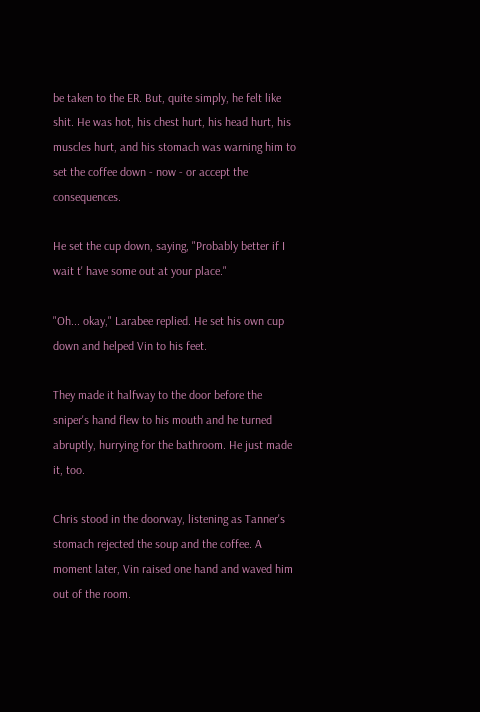be taken to the ER. But, quite simply, he felt like shit. He was hot, his chest hurt, his head hurt, his muscles hurt, and his stomach was warning him to set the coffee down - now - or accept the consequences.

He set the cup down, saying, "Probably better if I wait t' have some out at your place."

"Oh... okay," Larabee replied. He set his own cup down and helped Vin to his feet.

They made it halfway to the door before the sniper's hand flew to his mouth and he turned abruptly, hurrying for the bathroom. He just made it, too.

Chris stood in the doorway, listening as Tanner's stomach rejected the soup and the coffee. A moment later, Vin raised one hand and waved him out of the room.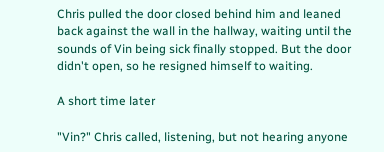Chris pulled the door closed behind him and leaned back against the wall in the hallway, waiting until the sounds of Vin being sick finally stopped. But the door didn't open, so he resigned himself to waiting.

A short time later

"Vin?" Chris called, listening, but not hearing anyone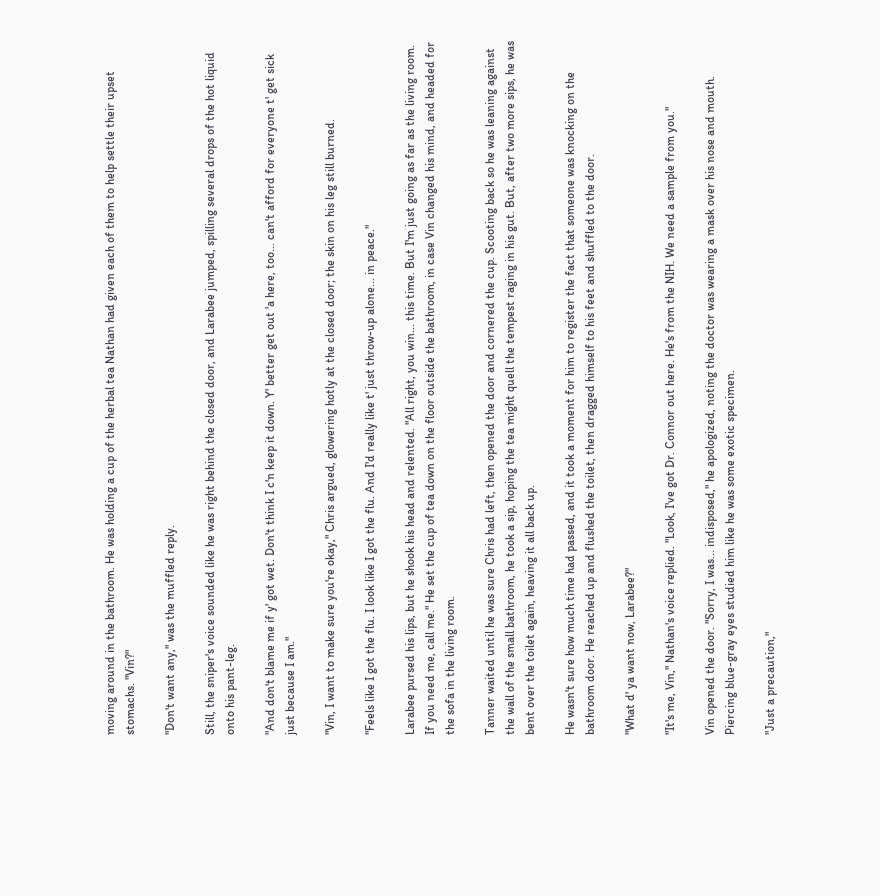moving around in the bathroom. He was holding a cup of the herbal tea Nathan had given each of them to help settle their upset stomachs. "Vin?"

"Don't want any," was the muffled reply.

Still, the sniper's voice sounded like he was right behind the closed door, and Larabee jumped, spilling several drops of the hot liquid onto his pant-leg.

"And don't blame me if y' got wet. Don't think I c'n keep it down. Y' better get out 'a here, too... can't afford for everyone t' get sick just because I am."

"Vin, I want to make sure you're okay," Chris argued, glowering hotly at the closed door; the skin on his leg still burned.

"Feels like I got the flu. I look like I got the flu. And I'd really like t' just throw-up alone... in peace."

Larabee pursed his lips, but he shook his head and relented. "All right, you win... this time. But I'm just going as far as the living room. If you need me, call me." He set the cup of tea down on the floor outside the bathroom, in case Vin changed his mind, and headed for the sofa in the living room.

Tanner waited until he was sure Chris had left, then opened the door and cornered the cup. Scooting back so he was leaning against the wall of the small bathroom, he took a sip, hoping the tea might quell the tempest raging in his gut. But, after two more sips, he was bent over the toilet again, heaving it all back up.

He wasn't sure how much time had passed, and it took a moment for him to register the fact that someone was knocking on the bathroom door. He reached up and flushed the toilet, then dragged himself to his feet and shuffled to the door.

"What d' ya want now, Larabee?"

"It's me, Vin," Nathan's voice replied. "Look, I've got Dr. Connor out here. He's from the NIH. We need a sample from you."

Vin opened the door. "Sorry, I was... indisposed," he apologized, noting the doctor was wearing a mask over his nose and mouth. Piercing blue-gray eyes studied him like he was some exotic specimen.

"Just a precaution,"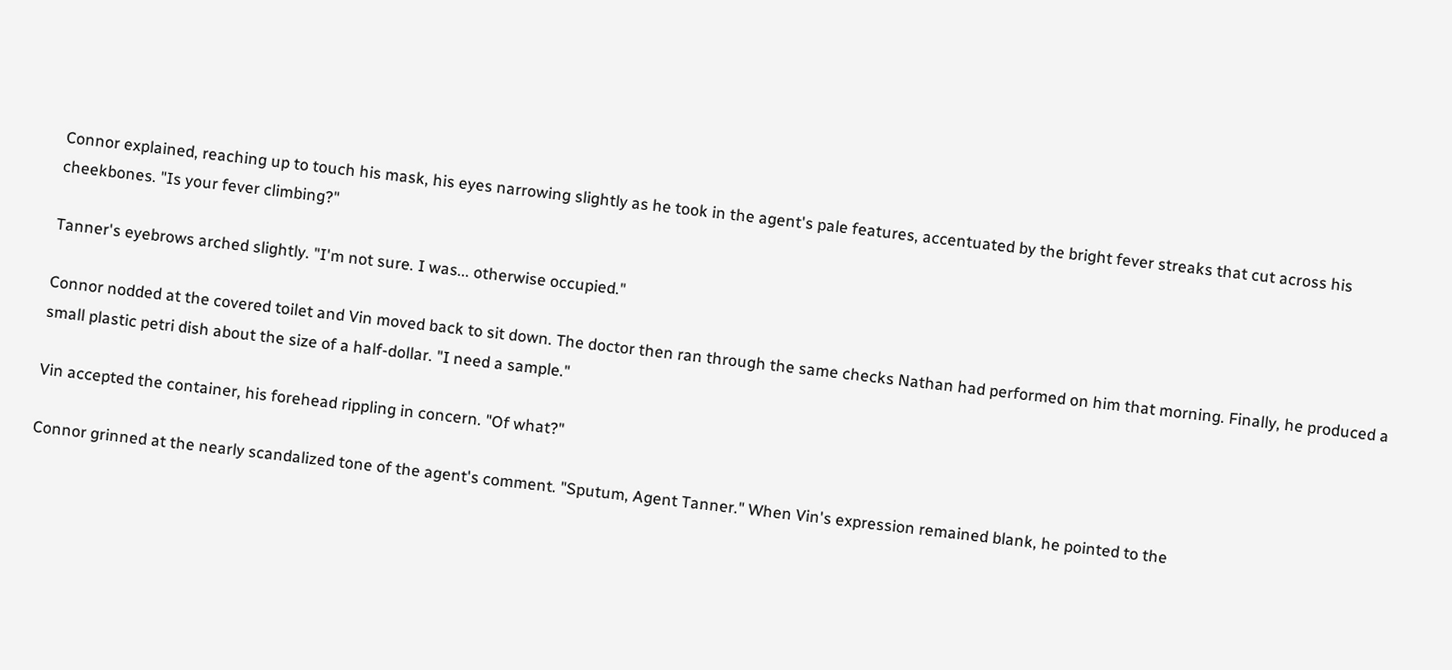Connor explained, reaching up to touch his mask, his eyes narrowing slightly as he took in the agent's pale features, accentuated by the bright fever streaks that cut across his cheekbones. "Is your fever climbing?"

Tanner's eyebrows arched slightly. "I'm not sure. I was... otherwise occupied."

Connor nodded at the covered toilet and Vin moved back to sit down. The doctor then ran through the same checks Nathan had performed on him that morning. Finally, he produced a small plastic petri dish about the size of a half-dollar. "I need a sample."

Vin accepted the container, his forehead rippling in concern. "Of what?"

Connor grinned at the nearly scandalized tone of the agent's comment. "Sputum, Agent Tanner." When Vin's expression remained blank, he pointed to the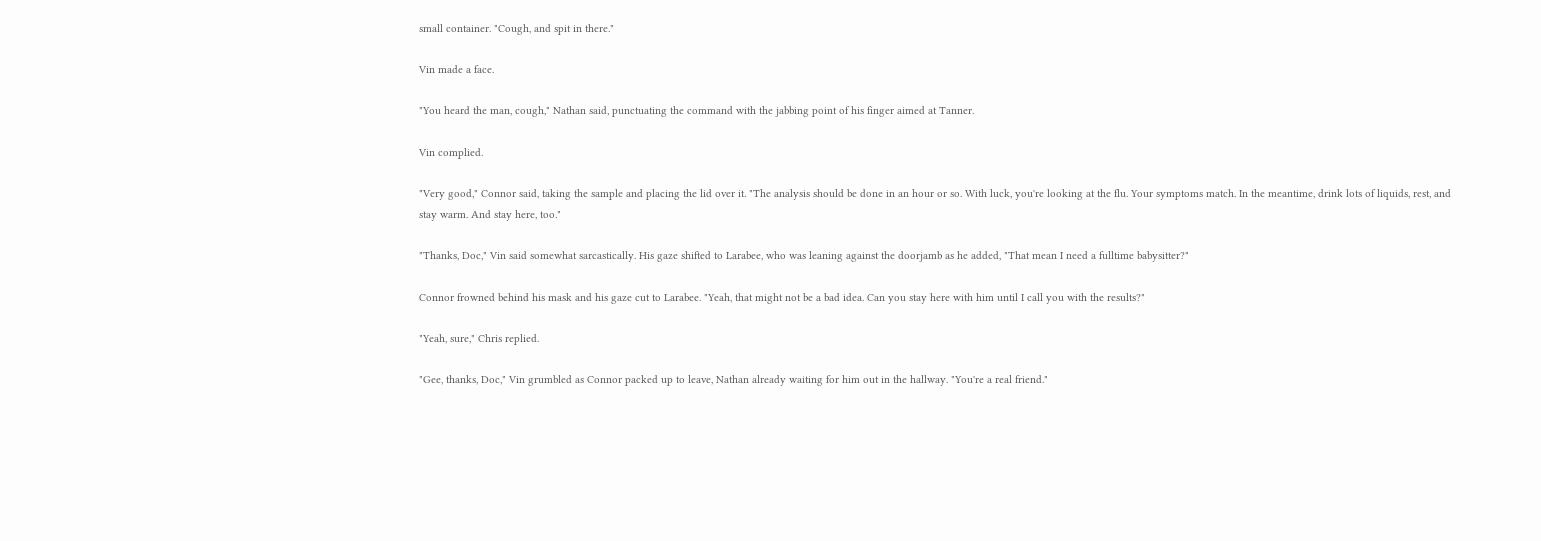small container. "Cough, and spit in there."

Vin made a face.

"You heard the man, cough," Nathan said, punctuating the command with the jabbing point of his finger aimed at Tanner.

Vin complied.

"Very good," Connor said, taking the sample and placing the lid over it. "The analysis should be done in an hour or so. With luck, you're looking at the flu. Your symptoms match. In the meantime, drink lots of liquids, rest, and stay warm. And stay here, too."

"Thanks, Doc," Vin said somewhat sarcastically. His gaze shifted to Larabee, who was leaning against the doorjamb as he added, "That mean I need a fulltime babysitter?"

Connor frowned behind his mask and his gaze cut to Larabee. "Yeah, that might not be a bad idea. Can you stay here with him until I call you with the results?"

"Yeah, sure," Chris replied.

"Gee, thanks, Doc," Vin grumbled as Connor packed up to leave, Nathan already waiting for him out in the hallway. "You're a real friend."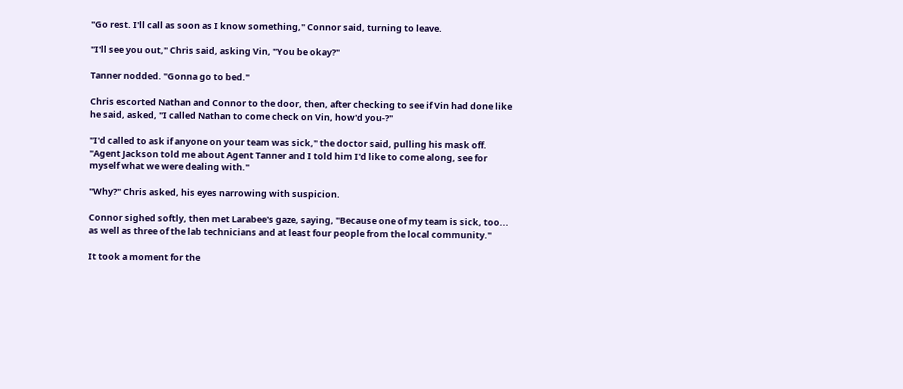"Go rest. I'll call as soon as I know something," Connor said, turning to leave.

"I'll see you out," Chris said, asking Vin, "You be okay?"

Tanner nodded. "Gonna go to bed."

Chris escorted Nathan and Connor to the door, then, after checking to see if Vin had done like he said, asked, "I called Nathan to come check on Vin, how'd you-?"

"I'd called to ask if anyone on your team was sick," the doctor said, pulling his mask off. "Agent Jackson told me about Agent Tanner and I told him I'd like to come along, see for myself what we were dealing with."

"Why?" Chris asked, his eyes narrowing with suspicion.

Connor sighed softly, then met Larabee's gaze, saying, "Because one of my team is sick, too... as well as three of the lab technicians and at least four people from the local community."

It took a moment for the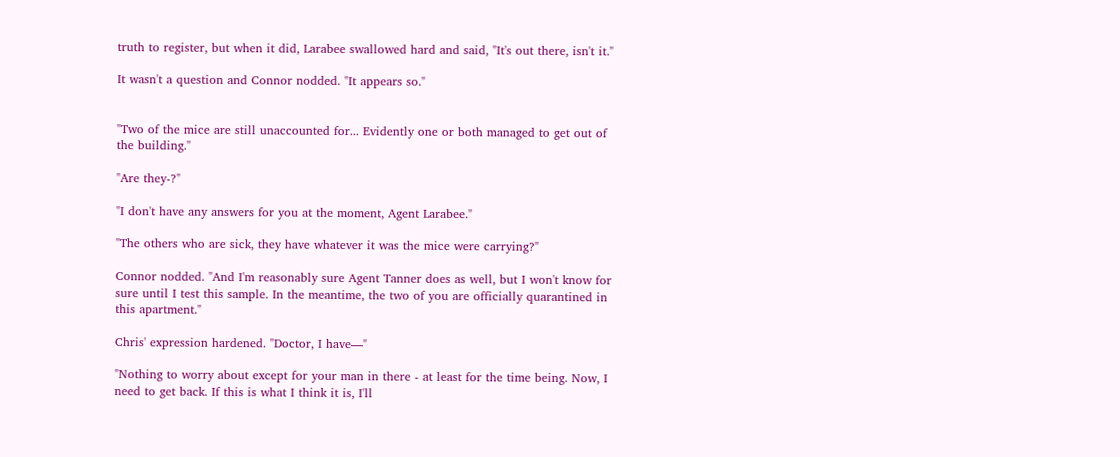truth to register, but when it did, Larabee swallowed hard and said, "It's out there, isn't it."

It wasn't a question and Connor nodded. "It appears so."


"Two of the mice are still unaccounted for... Evidently one or both managed to get out of the building."

"Are they-?"

"I don't have any answers for you at the moment, Agent Larabee."

"The others who are sick, they have whatever it was the mice were carrying?"

Connor nodded. "And I'm reasonably sure Agent Tanner does as well, but I won't know for sure until I test this sample. In the meantime, the two of you are officially quarantined in this apartment."

Chris' expression hardened. "Doctor, I have—"

"Nothing to worry about except for your man in there - at least for the time being. Now, I need to get back. If this is what I think it is, I'll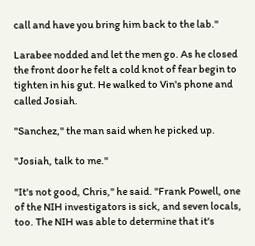call and have you bring him back to the lab."

Larabee nodded and let the men go. As he closed the front door he felt a cold knot of fear begin to tighten in his gut. He walked to Vin's phone and called Josiah.

"Sanchez," the man said when he picked up.

"Josiah, talk to me."

"It's not good, Chris," he said. "Frank Powell, one of the NIH investigators is sick, and seven locals, too. The NIH was able to determine that it's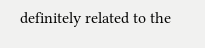definitely related to the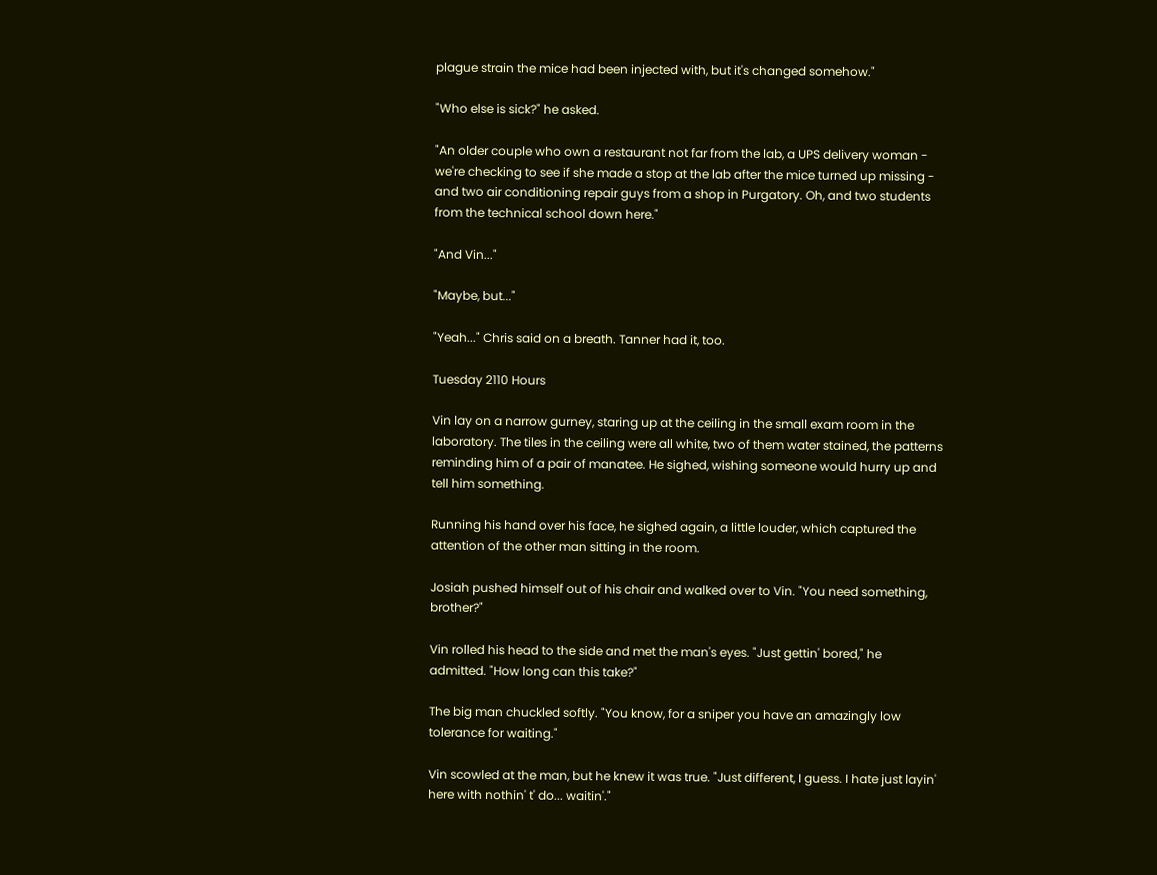plague strain the mice had been injected with, but it's changed somehow."

"Who else is sick?" he asked.

"An older couple who own a restaurant not far from the lab, a UPS delivery woman - we're checking to see if she made a stop at the lab after the mice turned up missing - and two air conditioning repair guys from a shop in Purgatory. Oh, and two students from the technical school down here."

"And Vin..."

"Maybe, but..."

"Yeah..." Chris said on a breath. Tanner had it, too.

Tuesday 2110 Hours

Vin lay on a narrow gurney, staring up at the ceiling in the small exam room in the laboratory. The tiles in the ceiling were all white, two of them water stained, the patterns reminding him of a pair of manatee. He sighed, wishing someone would hurry up and tell him something.

Running his hand over his face, he sighed again, a little louder, which captured the attention of the other man sitting in the room.

Josiah pushed himself out of his chair and walked over to Vin. "You need something, brother?"

Vin rolled his head to the side and met the man's eyes. "Just gettin' bored," he admitted. "How long can this take?"

The big man chuckled softly. "You know, for a sniper you have an amazingly low tolerance for waiting."

Vin scowled at the man, but he knew it was true. "Just different, I guess. I hate just layin' here with nothin' t' do... waitin'."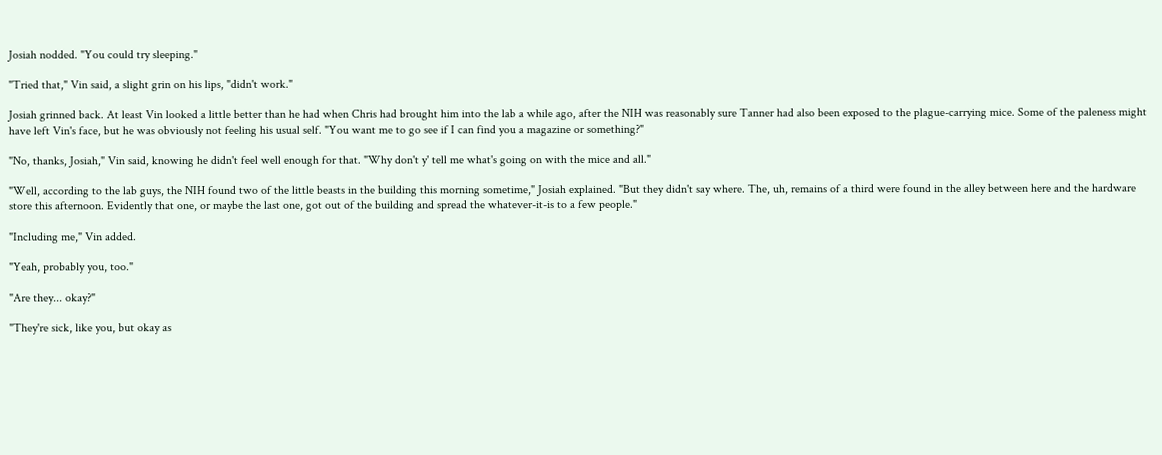Josiah nodded. "You could try sleeping."

"Tried that," Vin said, a slight grin on his lips, "didn't work."

Josiah grinned back. At least Vin looked a little better than he had when Chris had brought him into the lab a while ago, after the NIH was reasonably sure Tanner had also been exposed to the plague-carrying mice. Some of the paleness might have left Vin's face, but he was obviously not feeling his usual self. "You want me to go see if I can find you a magazine or something?"

"No, thanks, Josiah," Vin said, knowing he didn't feel well enough for that. "Why don't y' tell me what's going on with the mice and all."

"Well, according to the lab guys, the NIH found two of the little beasts in the building this morning sometime," Josiah explained. "But they didn't say where. The, uh, remains of a third were found in the alley between here and the hardware store this afternoon. Evidently that one, or maybe the last one, got out of the building and spread the whatever-it-is to a few people."

"Including me," Vin added.

"Yeah, probably you, too."

"Are they... okay?"

"They're sick, like you, but okay as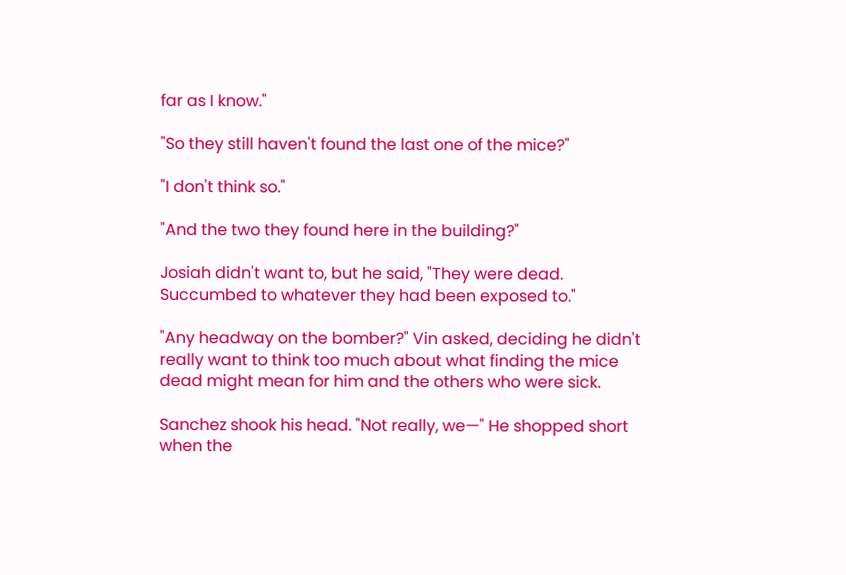far as I know."

"So they still haven't found the last one of the mice?"

"I don't think so."

"And the two they found here in the building?"

Josiah didn't want to, but he said, "They were dead. Succumbed to whatever they had been exposed to."

"Any headway on the bomber?" Vin asked, deciding he didn't really want to think too much about what finding the mice dead might mean for him and the others who were sick.

Sanchez shook his head. "Not really, we—" He shopped short when the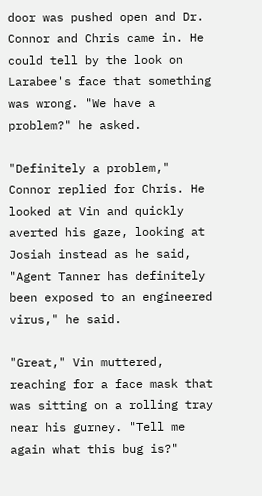door was pushed open and Dr. Connor and Chris came in. He could tell by the look on Larabee's face that something was wrong. "We have a problem?" he asked.

"Definitely a problem," Connor replied for Chris. He looked at Vin and quickly averted his gaze, looking at Josiah instead as he said, "Agent Tanner has definitely been exposed to an engineered virus," he said.

"Great," Vin muttered, reaching for a face mask that was sitting on a rolling tray near his gurney. "Tell me again what this bug is?"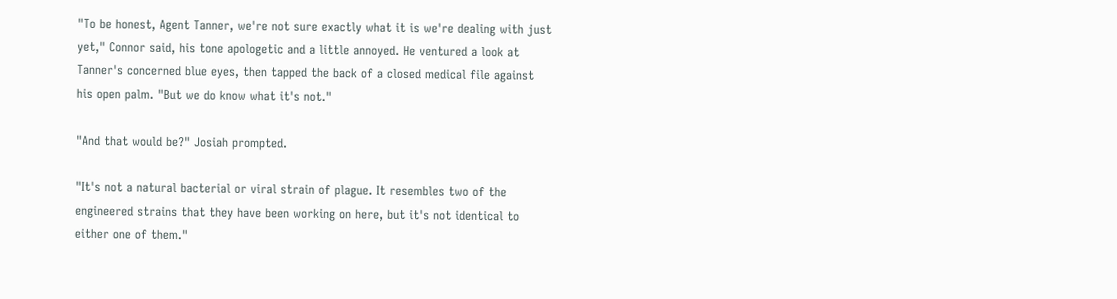"To be honest, Agent Tanner, we're not sure exactly what it is we're dealing with just yet," Connor said, his tone apologetic and a little annoyed. He ventured a look at Tanner's concerned blue eyes, then tapped the back of a closed medical file against his open palm. "But we do know what it's not."

"And that would be?" Josiah prompted.

"It's not a natural bacterial or viral strain of plague. It resembles two of the engineered strains that they have been working on here, but it's not identical to either one of them."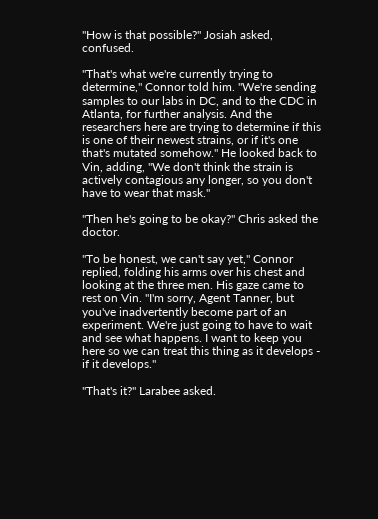"How is that possible?" Josiah asked, confused.

"That's what we're currently trying to determine," Connor told him. "We're sending samples to our labs in DC, and to the CDC in Atlanta, for further analysis. And the researchers here are trying to determine if this is one of their newest strains, or if it's one that's mutated somehow." He looked back to Vin, adding, "We don't think the strain is actively contagious any longer, so you don't have to wear that mask."

"Then he's going to be okay?" Chris asked the doctor.

"To be honest, we can't say yet," Connor replied, folding his arms over his chest and looking at the three men. His gaze came to rest on Vin. "I'm sorry, Agent Tanner, but you've inadvertently become part of an experiment. We're just going to have to wait and see what happens. I want to keep you here so we can treat this thing as it develops - if it develops."

"That's it?" Larabee asked.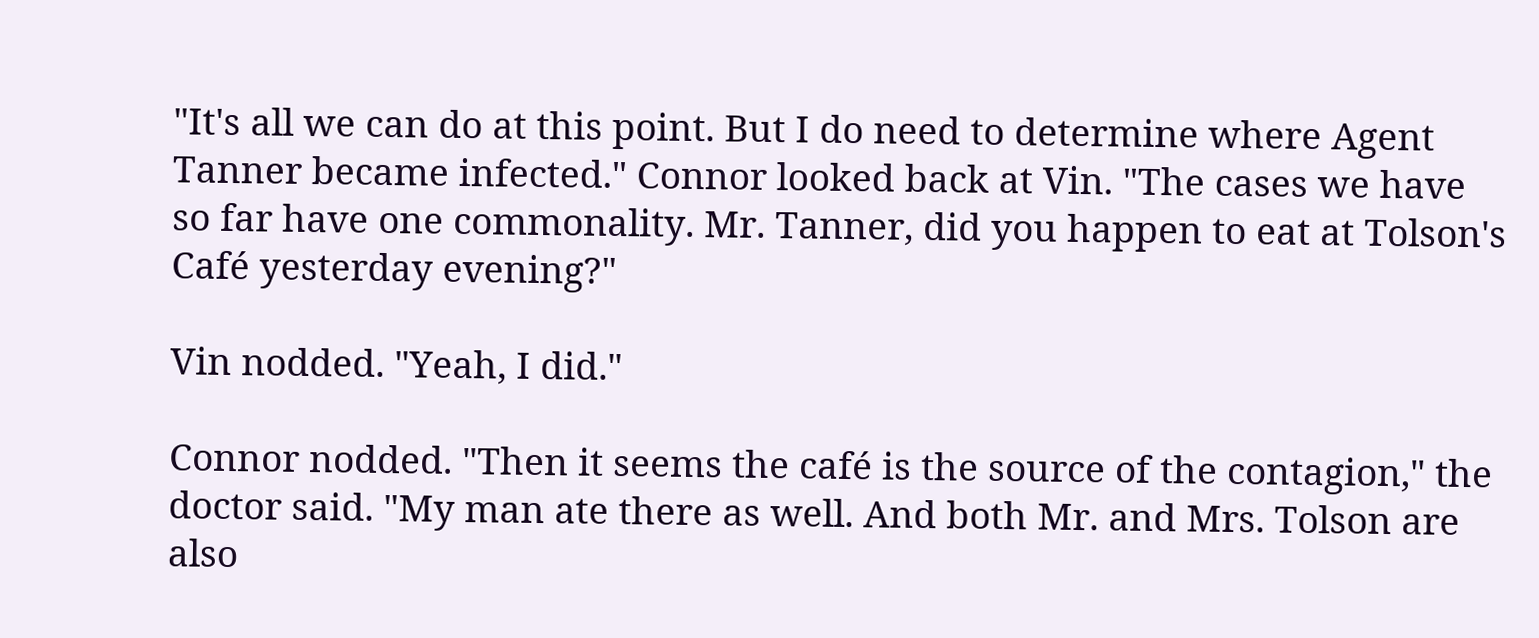"It's all we can do at this point. But I do need to determine where Agent Tanner became infected." Connor looked back at Vin. "The cases we have so far have one commonality. Mr. Tanner, did you happen to eat at Tolson's Café yesterday evening?"

Vin nodded. "Yeah, I did."

Connor nodded. "Then it seems the café is the source of the contagion," the doctor said. "My man ate there as well. And both Mr. and Mrs. Tolson are also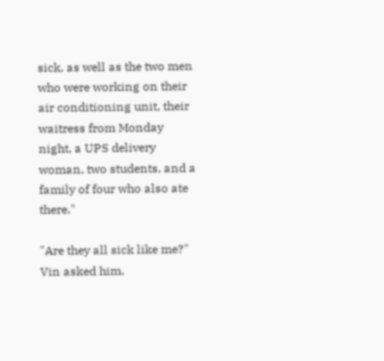sick, as well as the two men who were working on their air conditioning unit, their waitress from Monday night, a UPS delivery woman, two students, and a family of four who also ate there."

"Are they all sick like me?" Vin asked him.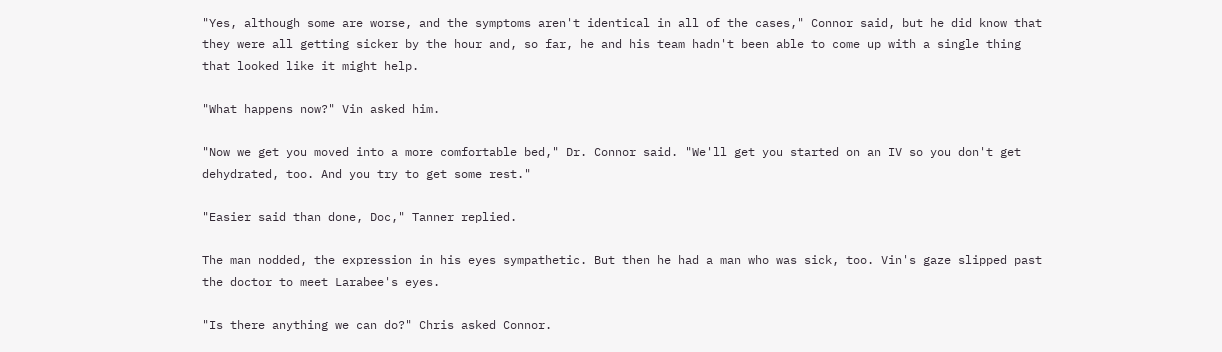"Yes, although some are worse, and the symptoms aren't identical in all of the cases," Connor said, but he did know that they were all getting sicker by the hour and, so far, he and his team hadn't been able to come up with a single thing that looked like it might help.

"What happens now?" Vin asked him.

"Now we get you moved into a more comfortable bed," Dr. Connor said. "We'll get you started on an IV so you don't get dehydrated, too. And you try to get some rest."

"Easier said than done, Doc," Tanner replied.

The man nodded, the expression in his eyes sympathetic. But then he had a man who was sick, too. Vin's gaze slipped past the doctor to meet Larabee's eyes.

"Is there anything we can do?" Chris asked Connor.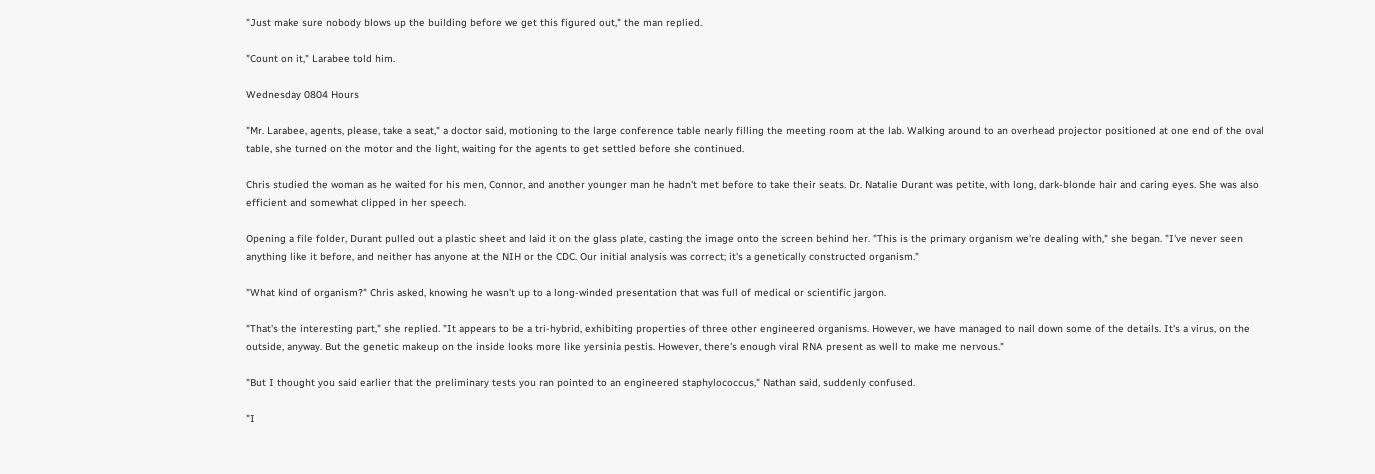"Just make sure nobody blows up the building before we get this figured out," the man replied.

"Count on it," Larabee told him.

Wednesday 0804 Hours

"Mr. Larabee, agents, please, take a seat," a doctor said, motioning to the large conference table nearly filling the meeting room at the lab. Walking around to an overhead projector positioned at one end of the oval table, she turned on the motor and the light, waiting for the agents to get settled before she continued.

Chris studied the woman as he waited for his men, Connor, and another younger man he hadn't met before to take their seats. Dr. Natalie Durant was petite, with long, dark-blonde hair and caring eyes. She was also efficient and somewhat clipped in her speech.

Opening a file folder, Durant pulled out a plastic sheet and laid it on the glass plate, casting the image onto the screen behind her. "This is the primary organism we're dealing with," she began. "I've never seen anything like it before, and neither has anyone at the NIH or the CDC. Our initial analysis was correct; it's a genetically constructed organism."

"What kind of organism?" Chris asked, knowing he wasn't up to a long-winded presentation that was full of medical or scientific jargon.

"That's the interesting part," she replied. "It appears to be a tri-hybrid, exhibiting properties of three other engineered organisms. However, we have managed to nail down some of the details. It's a virus, on the outside, anyway. But the genetic makeup on the inside looks more like yersinia pestis. However, there's enough viral RNA present as well to make me nervous."

"But I thought you said earlier that the preliminary tests you ran pointed to an engineered staphylococcus," Nathan said, suddenly confused.

"I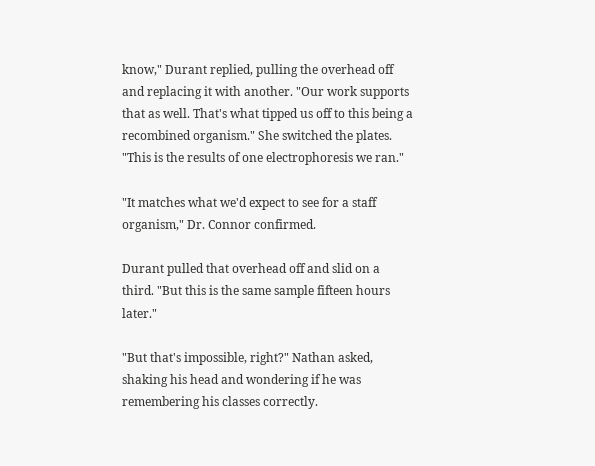know," Durant replied, pulling the overhead off and replacing it with another. "Our work supports that as well. That's what tipped us off to this being a recombined organism." She switched the plates. "This is the results of one electrophoresis we ran."

"It matches what we'd expect to see for a staff organism," Dr. Connor confirmed.

Durant pulled that overhead off and slid on a third. "But this is the same sample fifteen hours later."

"But that's impossible, right?" Nathan asked, shaking his head and wondering if he was remembering his classes correctly.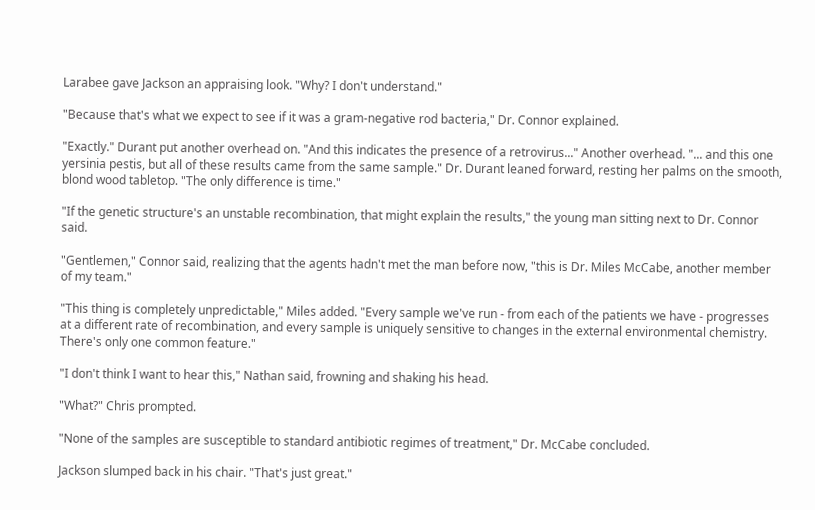Larabee gave Jackson an appraising look. "Why? I don't understand."

"Because that's what we expect to see if it was a gram-negative rod bacteria," Dr. Connor explained.

"Exactly." Durant put another overhead on. "And this indicates the presence of a retrovirus..." Another overhead. "... and this one yersinia pestis, but all of these results came from the same sample." Dr. Durant leaned forward, resting her palms on the smooth, blond wood tabletop. "The only difference is time."

"If the genetic structure's an unstable recombination, that might explain the results," the young man sitting next to Dr. Connor said.

"Gentlemen," Connor said, realizing that the agents hadn't met the man before now, "this is Dr. Miles McCabe, another member of my team."

"This thing is completely unpredictable," Miles added. "Every sample we've run - from each of the patients we have - progresses at a different rate of recombination, and every sample is uniquely sensitive to changes in the external environmental chemistry. There's only one common feature."

"I don't think I want to hear this," Nathan said, frowning and shaking his head.

"What?" Chris prompted.

"None of the samples are susceptible to standard antibiotic regimes of treatment," Dr. McCabe concluded.

Jackson slumped back in his chair. "That's just great."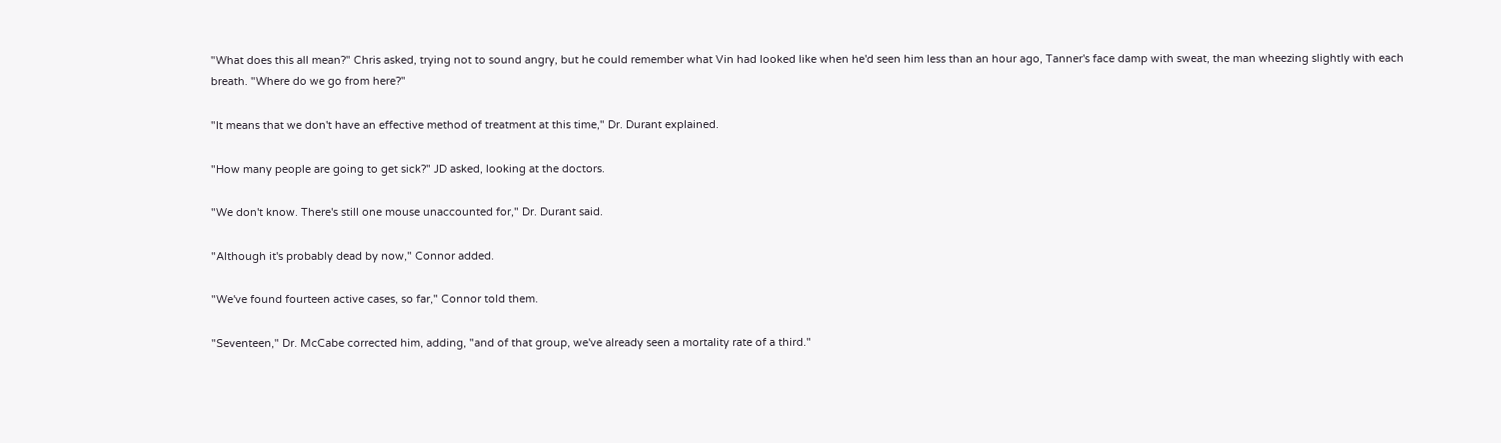"What does this all mean?" Chris asked, trying not to sound angry, but he could remember what Vin had looked like when he'd seen him less than an hour ago, Tanner's face damp with sweat, the man wheezing slightly with each breath. "Where do we go from here?"

"It means that we don't have an effective method of treatment at this time," Dr. Durant explained.

"How many people are going to get sick?" JD asked, looking at the doctors.

"We don't know. There's still one mouse unaccounted for," Dr. Durant said.

"Although it's probably dead by now," Connor added.

"We've found fourteen active cases, so far," Connor told them.

"Seventeen," Dr. McCabe corrected him, adding, "and of that group, we've already seen a mortality rate of a third."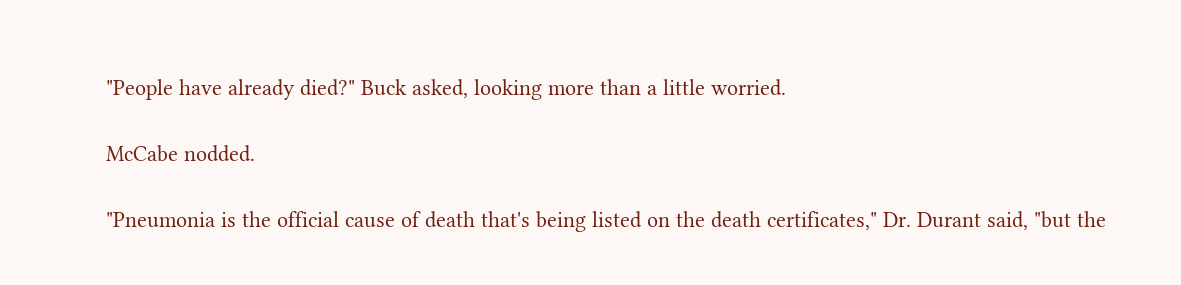"People have already died?" Buck asked, looking more than a little worried.

McCabe nodded.

"Pneumonia is the official cause of death that's being listed on the death certificates," Dr. Durant said, "but the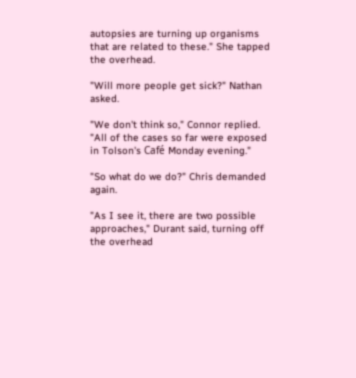autopsies are turning up organisms that are related to these." She tapped the overhead.

"Will more people get sick?" Nathan asked.

"We don't think so," Connor replied. "All of the cases so far were exposed in Tolson's Café Monday evening."

"So what do we do?" Chris demanded again.

"As I see it, there are two possible approaches," Durant said, turning off the overhead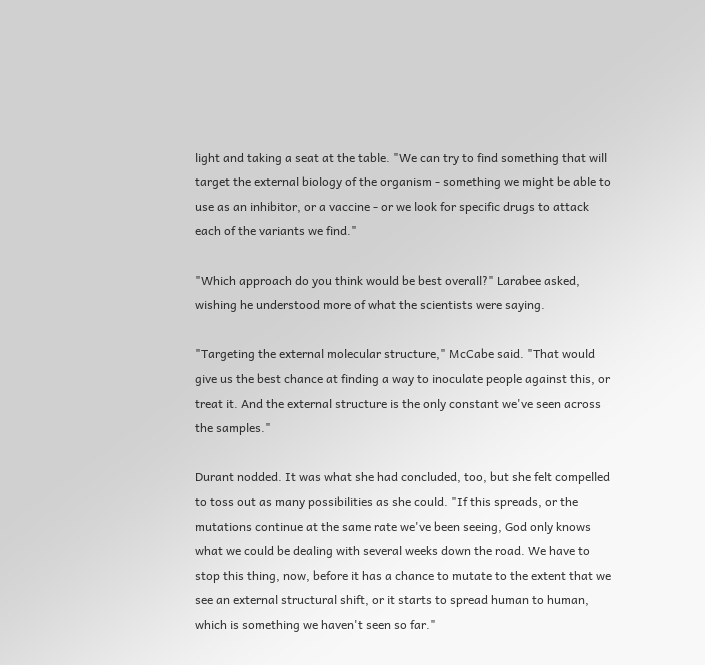light and taking a seat at the table. "We can try to find something that will target the external biology of the organism - something we might be able to use as an inhibitor, or a vaccine - or we look for specific drugs to attack each of the variants we find."

"Which approach do you think would be best overall?" Larabee asked, wishing he understood more of what the scientists were saying.

"Targeting the external molecular structure," McCabe said. "That would give us the best chance at finding a way to inoculate people against this, or treat it. And the external structure is the only constant we've seen across the samples."

Durant nodded. It was what she had concluded, too, but she felt compelled to toss out as many possibilities as she could. "If this spreads, or the mutations continue at the same rate we've been seeing, God only knows what we could be dealing with several weeks down the road. We have to stop this thing, now, before it has a chance to mutate to the extent that we see an external structural shift, or it starts to spread human to human, which is something we haven't seen so far."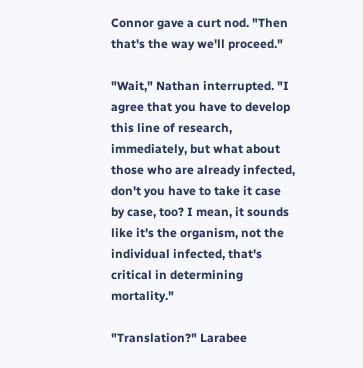Connor gave a curt nod. "Then that's the way we'll proceed."

"Wait," Nathan interrupted. "I agree that you have to develop this line of research, immediately, but what about those who are already infected, don't you have to take it case by case, too? I mean, it sounds like it's the organism, not the individual infected, that's critical in determining mortality."

"Translation?" Larabee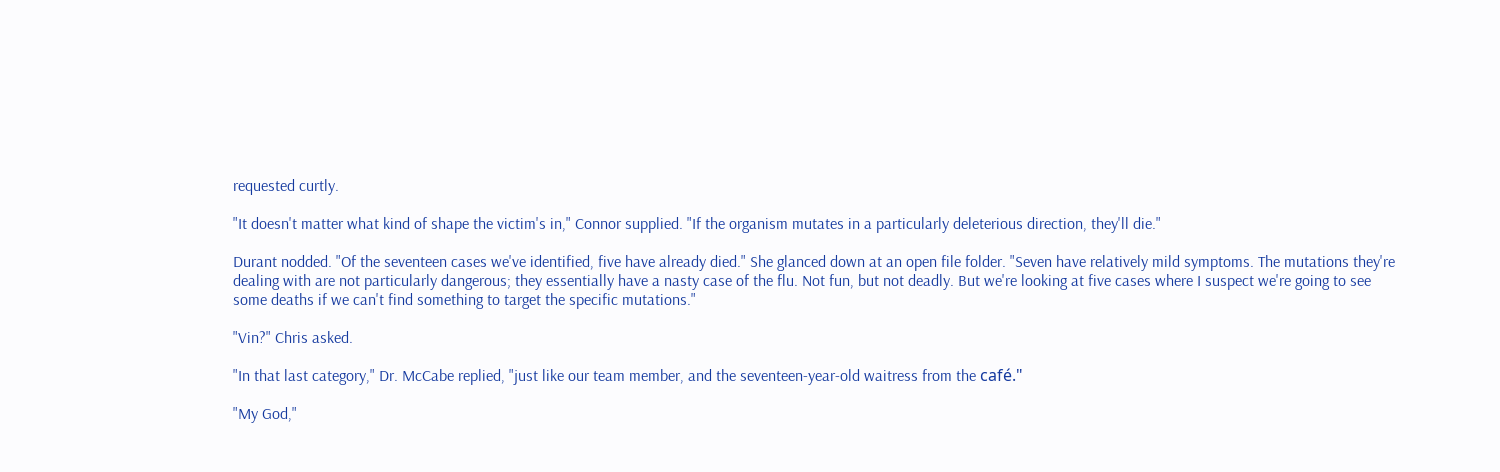requested curtly.

"It doesn't matter what kind of shape the victim's in," Connor supplied. "If the organism mutates in a particularly deleterious direction, they'll die."

Durant nodded. "Of the seventeen cases we've identified, five have already died." She glanced down at an open file folder. "Seven have relatively mild symptoms. The mutations they're dealing with are not particularly dangerous; they essentially have a nasty case of the flu. Not fun, but not deadly. But we're looking at five cases where I suspect we're going to see some deaths if we can't find something to target the specific mutations."

"Vin?" Chris asked.

"In that last category," Dr. McCabe replied, "just like our team member, and the seventeen-year-old waitress from the café."

"My God,"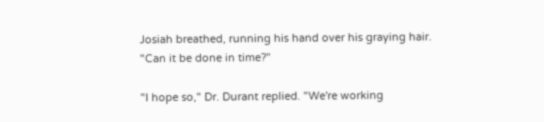Josiah breathed, running his hand over his graying hair. "Can it be done in time?"

"I hope so," Dr. Durant replied. "We're working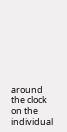around the clock on the individual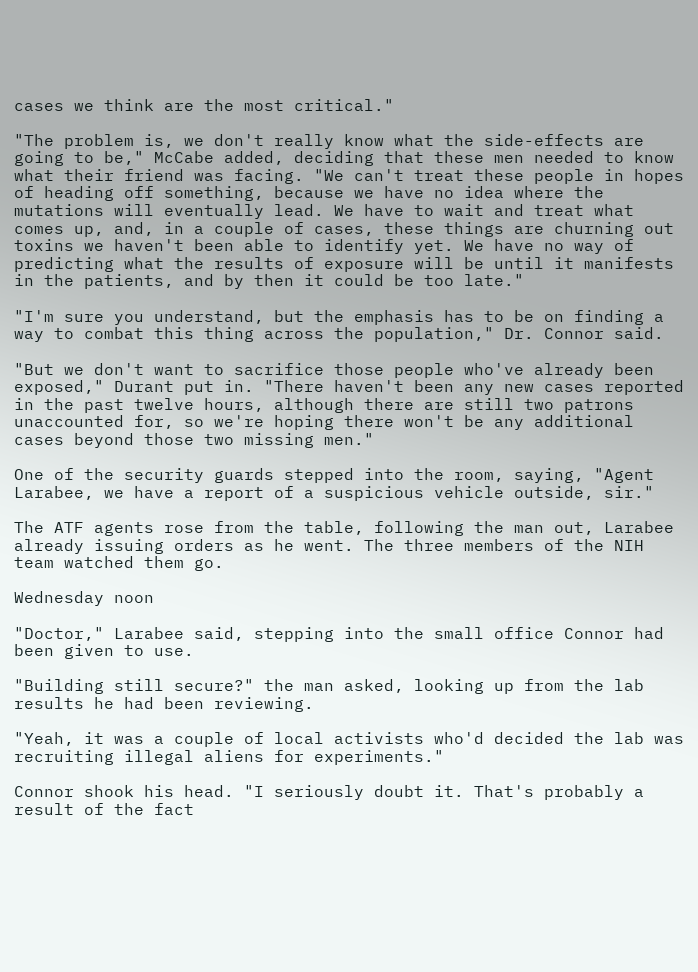cases we think are the most critical."

"The problem is, we don't really know what the side-effects are going to be," McCabe added, deciding that these men needed to know what their friend was facing. "We can't treat these people in hopes of heading off something, because we have no idea where the mutations will eventually lead. We have to wait and treat what comes up, and, in a couple of cases, these things are churning out toxins we haven't been able to identify yet. We have no way of predicting what the results of exposure will be until it manifests in the patients, and by then it could be too late."

"I'm sure you understand, but the emphasis has to be on finding a way to combat this thing across the population," Dr. Connor said.

"But we don't want to sacrifice those people who've already been exposed," Durant put in. "There haven't been any new cases reported in the past twelve hours, although there are still two patrons unaccounted for, so we're hoping there won't be any additional cases beyond those two missing men."

One of the security guards stepped into the room, saying, "Agent Larabee, we have a report of a suspicious vehicle outside, sir."

The ATF agents rose from the table, following the man out, Larabee already issuing orders as he went. The three members of the NIH team watched them go.

Wednesday noon

"Doctor," Larabee said, stepping into the small office Connor had been given to use.

"Building still secure?" the man asked, looking up from the lab results he had been reviewing.

"Yeah, it was a couple of local activists who'd decided the lab was recruiting illegal aliens for experiments."

Connor shook his head. "I seriously doubt it. That's probably a result of the fact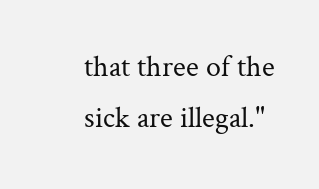that three of the sick are illegal."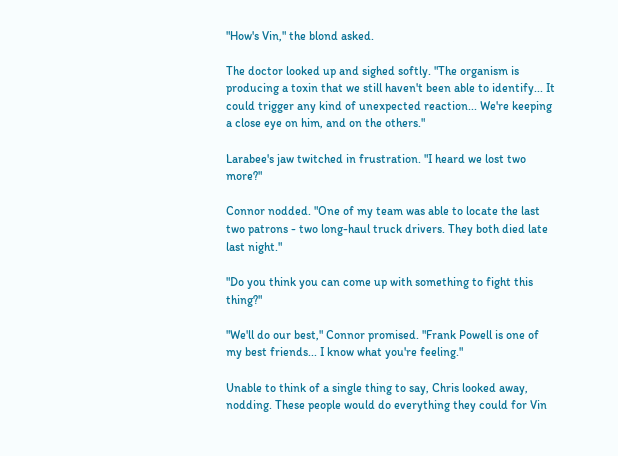"How's Vin," the blond asked.

The doctor looked up and sighed softly. "The organism is producing a toxin that we still haven't been able to identify... It could trigger any kind of unexpected reaction... We're keeping a close eye on him, and on the others."

Larabee's jaw twitched in frustration. "I heard we lost two more?"

Connor nodded. "One of my team was able to locate the last two patrons - two long-haul truck drivers. They both died late last night."

"Do you think you can come up with something to fight this thing?"

"We'll do our best," Connor promised. "Frank Powell is one of my best friends... I know what you're feeling."

Unable to think of a single thing to say, Chris looked away, nodding. These people would do everything they could for Vin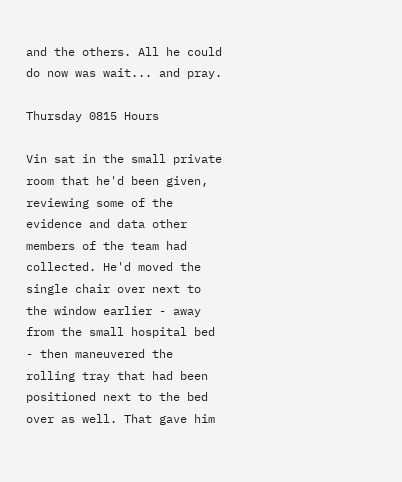and the others. All he could do now was wait... and pray.

Thursday 0815 Hours

Vin sat in the small private room that he'd been given, reviewing some of the evidence and data other members of the team had collected. He'd moved the single chair over next to the window earlier - away from the small hospital bed - then maneuvered the rolling tray that had been positioned next to the bed over as well. That gave him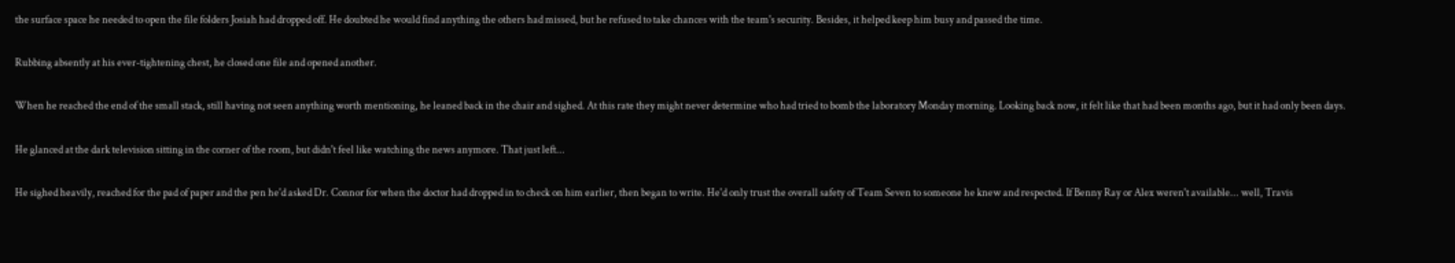the surface space he needed to open the file folders Josiah had dropped off. He doubted he would find anything the others had missed, but he refused to take chances with the team's security. Besides, it helped keep him busy and passed the time.

Rubbing absently at his ever-tightening chest, he closed one file and opened another.

When he reached the end of the small stack, still having not seen anything worth mentioning, he leaned back in the chair and sighed. At this rate they might never determine who had tried to bomb the laboratory Monday morning. Looking back now, it felt like that had been months ago, but it had only been days.

He glanced at the dark television sitting in the corner of the room, but didn't feel like watching the news anymore. That just left...

He sighed heavily, reached for the pad of paper and the pen he'd asked Dr. Connor for when the doctor had dropped in to check on him earlier, then began to write. He'd only trust the overall safety of Team Seven to someone he knew and respected. If Benny Ray or Alex weren't available... well, Travis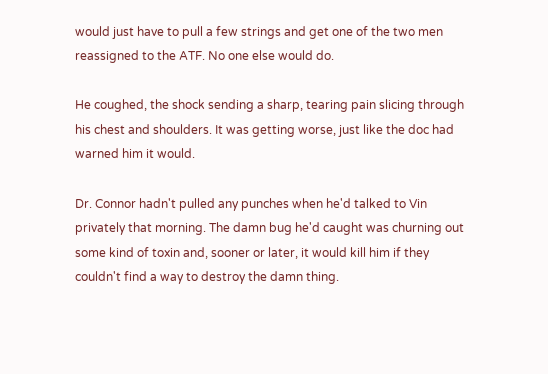would just have to pull a few strings and get one of the two men reassigned to the ATF. No one else would do.

He coughed, the shock sending a sharp, tearing pain slicing through his chest and shoulders. It was getting worse, just like the doc had warned him it would.

Dr. Connor hadn't pulled any punches when he'd talked to Vin privately that morning. The damn bug he'd caught was churning out some kind of toxin and, sooner or later, it would kill him if they couldn't find a way to destroy the damn thing.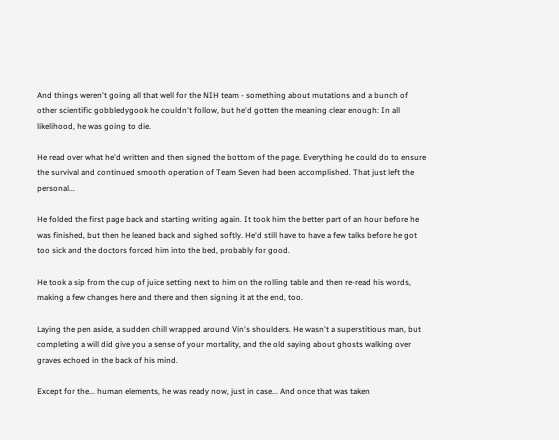And things weren't going all that well for the NIH team - something about mutations and a bunch of other scientific gobbledygook he couldn't follow, but he'd gotten the meaning clear enough: In all likelihood, he was going to die.

He read over what he'd written and then signed the bottom of the page. Everything he could do to ensure the survival and continued smooth operation of Team Seven had been accomplished. That just left the personal...

He folded the first page back and starting writing again. It took him the better part of an hour before he was finished, but then he leaned back and sighed softly. He'd still have to have a few talks before he got too sick and the doctors forced him into the bed, probably for good.

He took a sip from the cup of juice setting next to him on the rolling table and then re-read his words, making a few changes here and there and then signing it at the end, too.

Laying the pen aside, a sudden chill wrapped around Vin's shoulders. He wasn't a superstitious man, but completing a will did give you a sense of your mortality, and the old saying about ghosts walking over graves echoed in the back of his mind.

Except for the... human elements, he was ready now, just in case... And once that was taken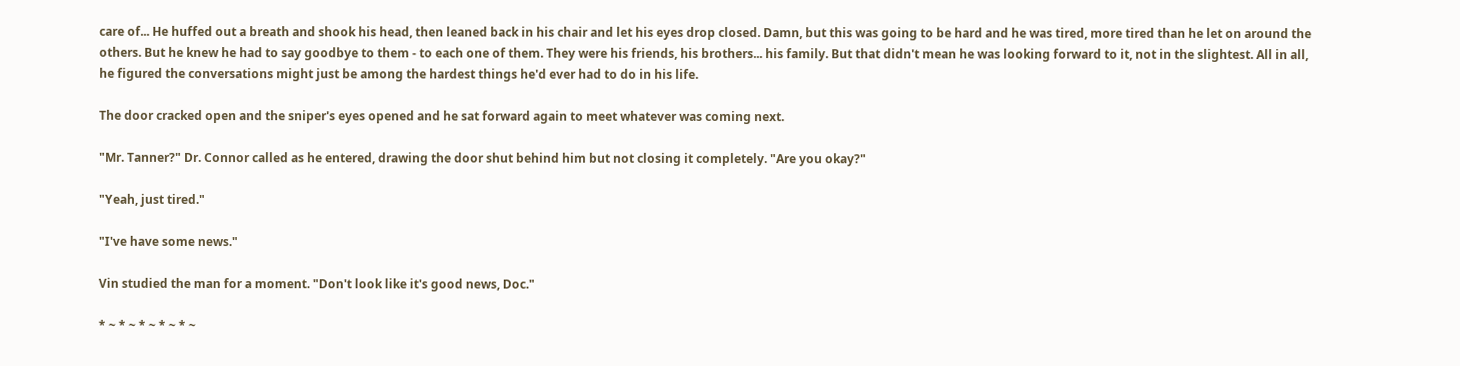care of... He huffed out a breath and shook his head, then leaned back in his chair and let his eyes drop closed. Damn, but this was going to be hard and he was tired, more tired than he let on around the others. But he knew he had to say goodbye to them - to each one of them. They were his friends, his brothers... his family. But that didn't mean he was looking forward to it, not in the slightest. All in all, he figured the conversations might just be among the hardest things he'd ever had to do in his life.

The door cracked open and the sniper's eyes opened and he sat forward again to meet whatever was coming next.

"Mr. Tanner?" Dr. Connor called as he entered, drawing the door shut behind him but not closing it completely. "Are you okay?"

"Yeah, just tired."

"I've have some news."

Vin studied the man for a moment. "Don't look like it's good news, Doc."

* ~ * ~ * ~ * ~ * ~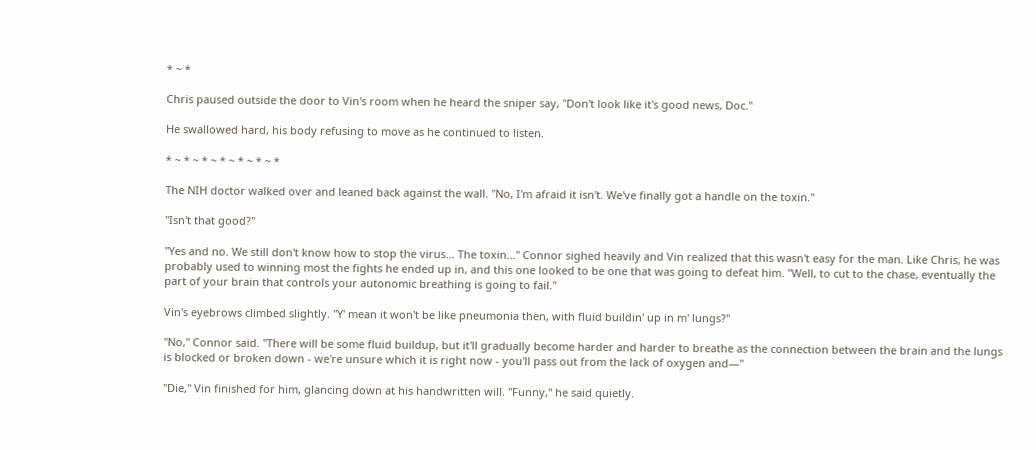* ~ *

Chris paused outside the door to Vin's room when he heard the sniper say, "Don't look like it's good news, Doc."

He swallowed hard, his body refusing to move as he continued to listen.

* ~ * ~ * ~ * ~ * ~ * ~ *

The NIH doctor walked over and leaned back against the wall. "No, I'm afraid it isn't. We've finally got a handle on the toxin."

"Isn't that good?"

"Yes and no. We still don't know how to stop the virus... The toxin..." Connor sighed heavily and Vin realized that this wasn't easy for the man. Like Chris, he was probably used to winning most the fights he ended up in, and this one looked to be one that was going to defeat him. "Well, to cut to the chase, eventually the part of your brain that controls your autonomic breathing is going to fail."

Vin's eyebrows climbed slightly. "Y' mean it won't be like pneumonia then, with fluid buildin' up in m' lungs?"

"No," Connor said. "There will be some fluid buildup, but it'll gradually become harder and harder to breathe as the connection between the brain and the lungs is blocked or broken down - we're unsure which it is right now - you'll pass out from the lack of oxygen and—"

"Die," Vin finished for him, glancing down at his handwritten will. "Funny," he said quietly.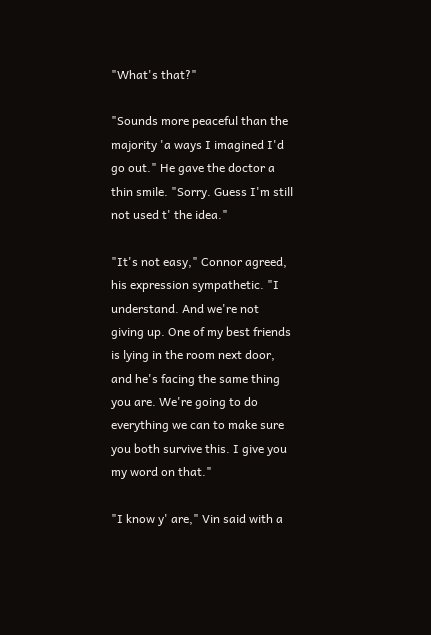"What's that?"

"Sounds more peaceful than the majority 'a ways I imagined I'd go out." He gave the doctor a thin smile. "Sorry. Guess I'm still not used t' the idea."

"It's not easy," Connor agreed, his expression sympathetic. "I understand. And we're not giving up. One of my best friends is lying in the room next door, and he's facing the same thing you are. We're going to do everything we can to make sure you both survive this. I give you my word on that."

"I know y' are," Vin said with a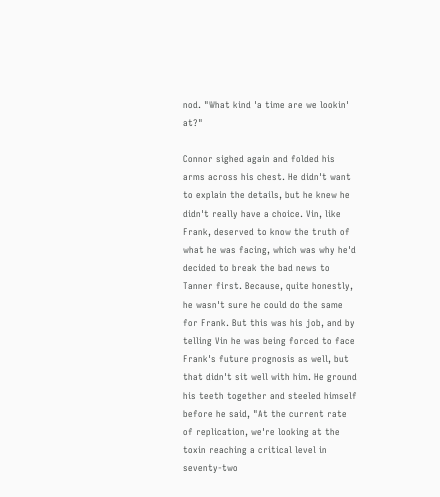nod. "What kind 'a time are we lookin' at?"

Connor sighed again and folded his arms across his chest. He didn't want to explain the details, but he knew he didn't really have a choice. Vin, like Frank, deserved to know the truth of what he was facing, which was why he'd decided to break the bad news to Tanner first. Because, quite honestly, he wasn't sure he could do the same for Frank. But this was his job, and by telling Vin he was being forced to face Frank's future prognosis as well, but that didn't sit well with him. He ground his teeth together and steeled himself before he said, "At the current rate of replication, we're looking at the toxin reaching a critical level in seventy-two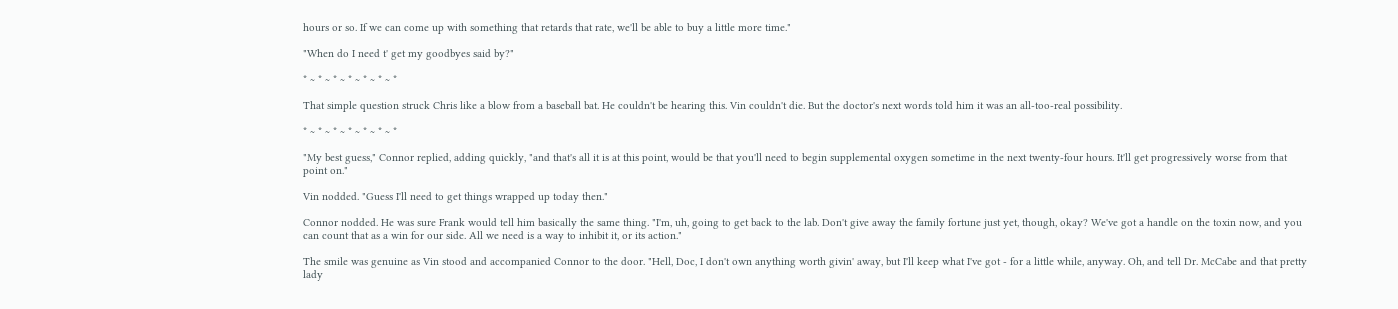hours or so. If we can come up with something that retards that rate, we'll be able to buy a little more time."

"When do I need t' get my goodbyes said by?"

* ~ * ~ * ~ * ~ * ~ * ~ *

That simple question struck Chris like a blow from a baseball bat. He couldn't be hearing this. Vin couldn't die. But the doctor's next words told him it was an all-too-real possibility.

* ~ * ~ * ~ * ~ * ~ * ~ *

"My best guess," Connor replied, adding quickly, "and that's all it is at this point, would be that you'll need to begin supplemental oxygen sometime in the next twenty-four hours. It'll get progressively worse from that point on."

Vin nodded. "Guess I'll need to get things wrapped up today then."

Connor nodded. He was sure Frank would tell him basically the same thing. "I'm, uh, going to get back to the lab. Don't give away the family fortune just yet, though, okay? We've got a handle on the toxin now, and you can count that as a win for our side. All we need is a way to inhibit it, or its action."

The smile was genuine as Vin stood and accompanied Connor to the door. "Hell, Doc, I don't own anything worth givin' away, but I'll keep what I've got - for a little while, anyway. Oh, and tell Dr. McCabe and that pretty lady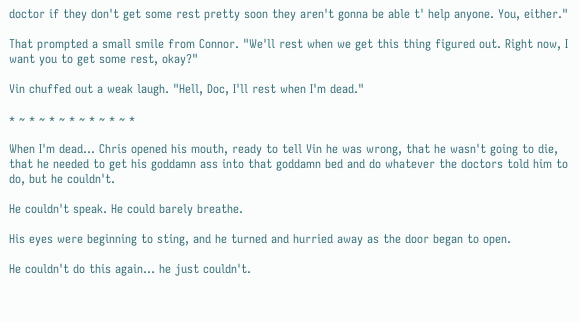doctor if they don't get some rest pretty soon they aren't gonna be able t' help anyone. You, either."

That prompted a small smile from Connor. "We'll rest when we get this thing figured out. Right now, I want you to get some rest, okay?"

Vin chuffed out a weak laugh. "Hell, Doc, I'll rest when I'm dead."

* ~ * ~ * ~ * ~ * ~ * ~ *

When I'm dead... Chris opened his mouth, ready to tell Vin he was wrong, that he wasn't going to die, that he needed to get his goddamn ass into that goddamn bed and do whatever the doctors told him to do, but he couldn't.

He couldn't speak. He could barely breathe.

His eyes were beginning to sting, and he turned and hurried away as the door began to open.

He couldn't do this again... he just couldn't.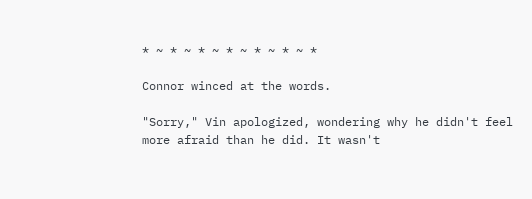* ~ * ~ * ~ * ~ * ~ * ~ *

Connor winced at the words.

"Sorry," Vin apologized, wondering why he didn't feel more afraid than he did. It wasn't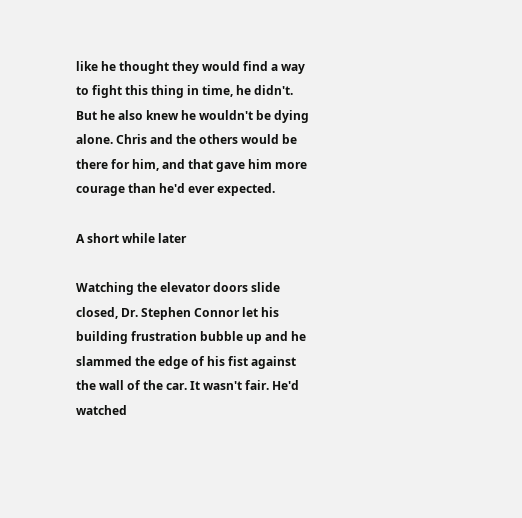like he thought they would find a way to fight this thing in time, he didn't. But he also knew he wouldn't be dying alone. Chris and the others would be there for him, and that gave him more courage than he'd ever expected.

A short while later

Watching the elevator doors slide closed, Dr. Stephen Connor let his building frustration bubble up and he slammed the edge of his fist against the wall of the car. It wasn't fair. He'd watched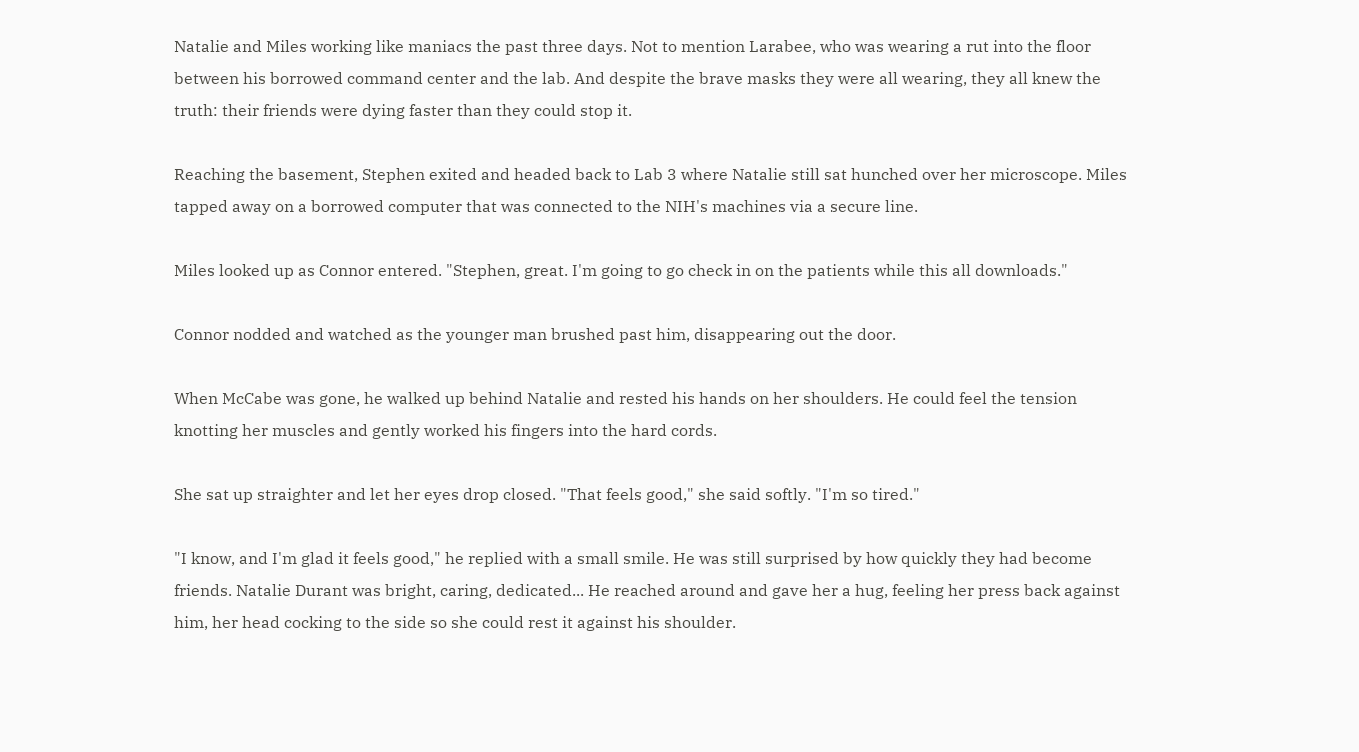Natalie and Miles working like maniacs the past three days. Not to mention Larabee, who was wearing a rut into the floor between his borrowed command center and the lab. And despite the brave masks they were all wearing, they all knew the truth: their friends were dying faster than they could stop it.

Reaching the basement, Stephen exited and headed back to Lab 3 where Natalie still sat hunched over her microscope. Miles tapped away on a borrowed computer that was connected to the NIH's machines via a secure line.

Miles looked up as Connor entered. "Stephen, great. I'm going to go check in on the patients while this all downloads."

Connor nodded and watched as the younger man brushed past him, disappearing out the door.

When McCabe was gone, he walked up behind Natalie and rested his hands on her shoulders. He could feel the tension knotting her muscles and gently worked his fingers into the hard cords.

She sat up straighter and let her eyes drop closed. "That feels good," she said softly. "I'm so tired."

"I know, and I'm glad it feels good," he replied with a small smile. He was still surprised by how quickly they had become friends. Natalie Durant was bright, caring, dedicated... He reached around and gave her a hug, feeling her press back against him, her head cocking to the side so she could rest it against his shoulder.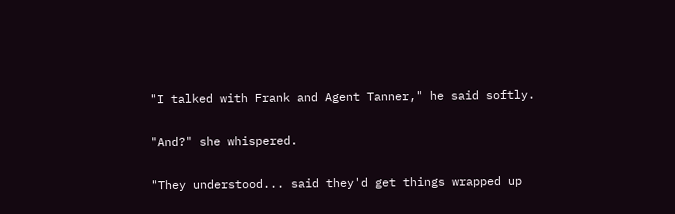"I talked with Frank and Agent Tanner," he said softly.

"And?" she whispered.

"They understood... said they'd get things wrapped up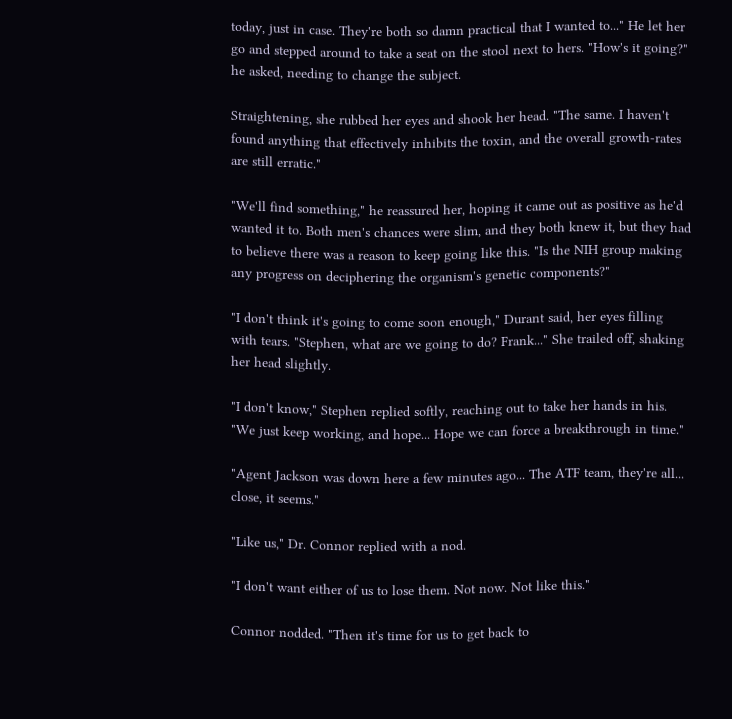today, just in case. They're both so damn practical that I wanted to..." He let her go and stepped around to take a seat on the stool next to hers. "How's it going?" he asked, needing to change the subject.

Straightening, she rubbed her eyes and shook her head. "The same. I haven't found anything that effectively inhibits the toxin, and the overall growth-rates are still erratic."

"We'll find something," he reassured her, hoping it came out as positive as he'd wanted it to. Both men's chances were slim, and they both knew it, but they had to believe there was a reason to keep going like this. "Is the NIH group making any progress on deciphering the organism's genetic components?"

"I don't think it's going to come soon enough," Durant said, her eyes filling with tears. "Stephen, what are we going to do? Frank..." She trailed off, shaking her head slightly.

"I don't know," Stephen replied softly, reaching out to take her hands in his. "We just keep working, and hope... Hope we can force a breakthrough in time."

"Agent Jackson was down here a few minutes ago... The ATF team, they're all... close, it seems."

"Like us," Dr. Connor replied with a nod.

"I don't want either of us to lose them. Not now. Not like this."

Connor nodded. "Then it's time for us to get back to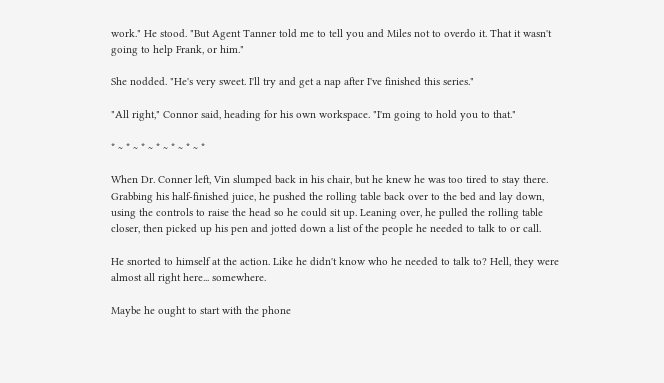work." He stood. "But Agent Tanner told me to tell you and Miles not to overdo it. That it wasn't going to help Frank, or him."

She nodded. "He's very sweet. I'll try and get a nap after I've finished this series."

"All right," Connor said, heading for his own workspace. "I'm going to hold you to that."

* ~ * ~ * ~ * ~ * ~ * ~ *

When Dr. Conner left, Vin slumped back in his chair, but he knew he was too tired to stay there. Grabbing his half-finished juice, he pushed the rolling table back over to the bed and lay down, using the controls to raise the head so he could sit up. Leaning over, he pulled the rolling table closer, then picked up his pen and jotted down a list of the people he needed to talk to or call.

He snorted to himself at the action. Like he didn't know who he needed to talk to? Hell, they were almost all right here... somewhere.

Maybe he ought to start with the phone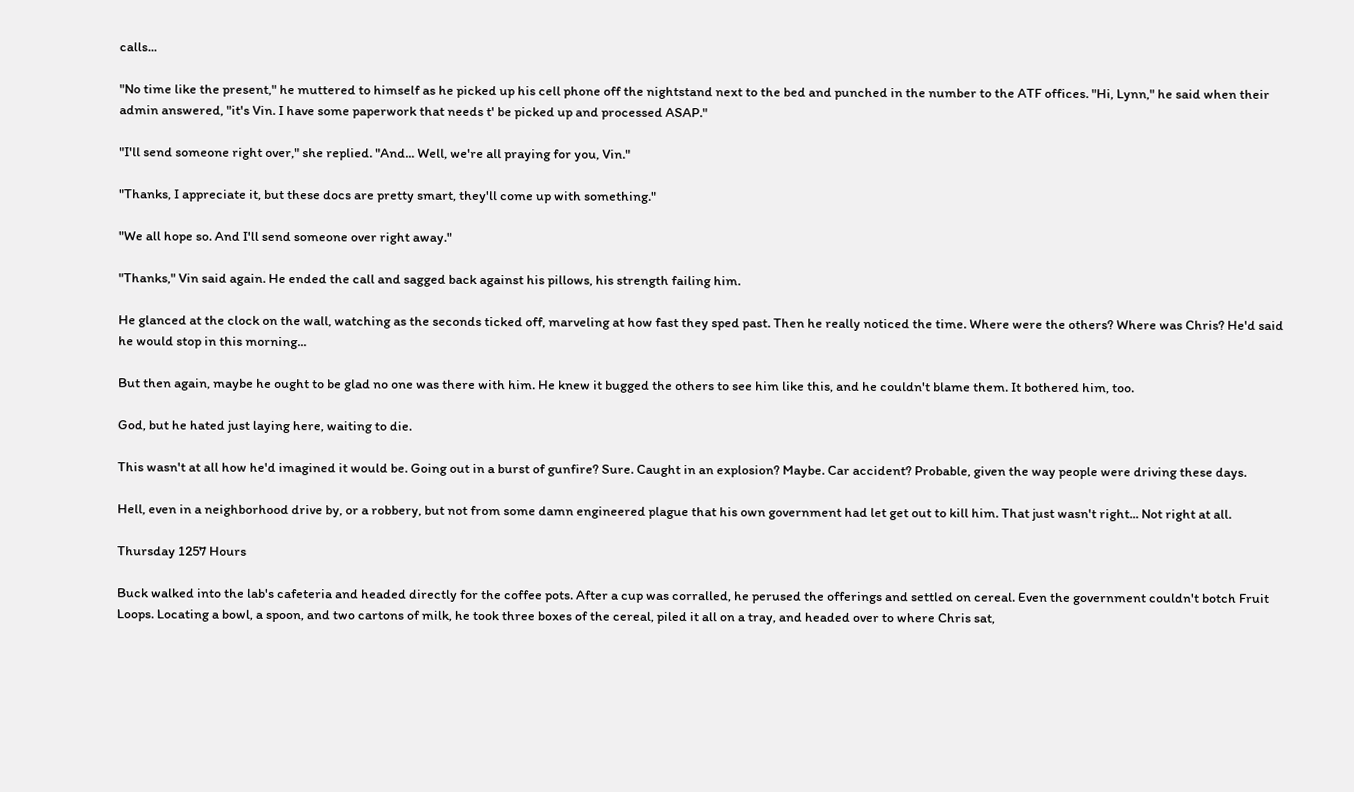calls...

"No time like the present," he muttered to himself as he picked up his cell phone off the nightstand next to the bed and punched in the number to the ATF offices. "Hi, Lynn," he said when their admin answered, "it's Vin. I have some paperwork that needs t' be picked up and processed ASAP."

"I'll send someone right over," she replied. "And... Well, we're all praying for you, Vin."

"Thanks, I appreciate it, but these docs are pretty smart, they'll come up with something."

"We all hope so. And I'll send someone over right away."

"Thanks," Vin said again. He ended the call and sagged back against his pillows, his strength failing him.

He glanced at the clock on the wall, watching as the seconds ticked off, marveling at how fast they sped past. Then he really noticed the time. Where were the others? Where was Chris? He'd said he would stop in this morning...

But then again, maybe he ought to be glad no one was there with him. He knew it bugged the others to see him like this, and he couldn't blame them. It bothered him, too.

God, but he hated just laying here, waiting to die.

This wasn't at all how he'd imagined it would be. Going out in a burst of gunfire? Sure. Caught in an explosion? Maybe. Car accident? Probable, given the way people were driving these days.

Hell, even in a neighborhood drive by, or a robbery, but not from some damn engineered plague that his own government had let get out to kill him. That just wasn't right... Not right at all.

Thursday 1257 Hours

Buck walked into the lab's cafeteria and headed directly for the coffee pots. After a cup was corralled, he perused the offerings and settled on cereal. Even the government couldn't botch Fruit Loops. Locating a bowl, a spoon, and two cartons of milk, he took three boxes of the cereal, piled it all on a tray, and headed over to where Chris sat,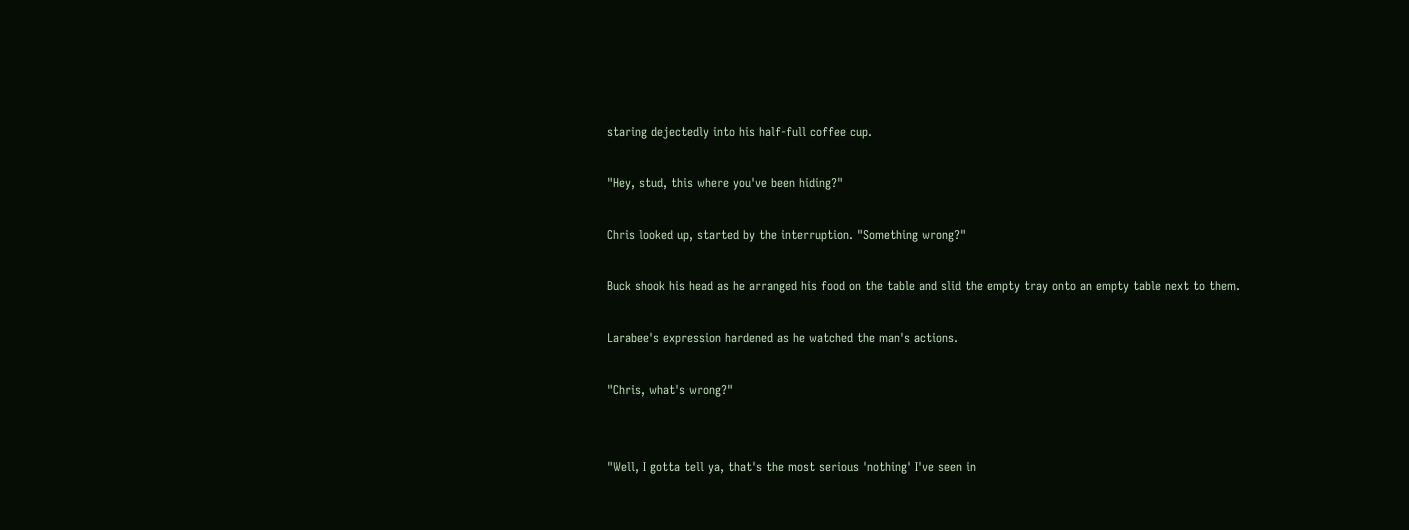staring dejectedly into his half-full coffee cup.

"Hey, stud, this where you've been hiding?"

Chris looked up, started by the interruption. "Something wrong?"

Buck shook his head as he arranged his food on the table and slid the empty tray onto an empty table next to them.

Larabee's expression hardened as he watched the man's actions.

"Chris, what's wrong?"


"Well, I gotta tell ya, that's the most serious 'nothing' I've seen in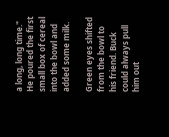a long, long time." He poured the first small box of cereal into the bowl and added some milk.

Green eyes shifted from the bowl to his friend. Buck could always pull him out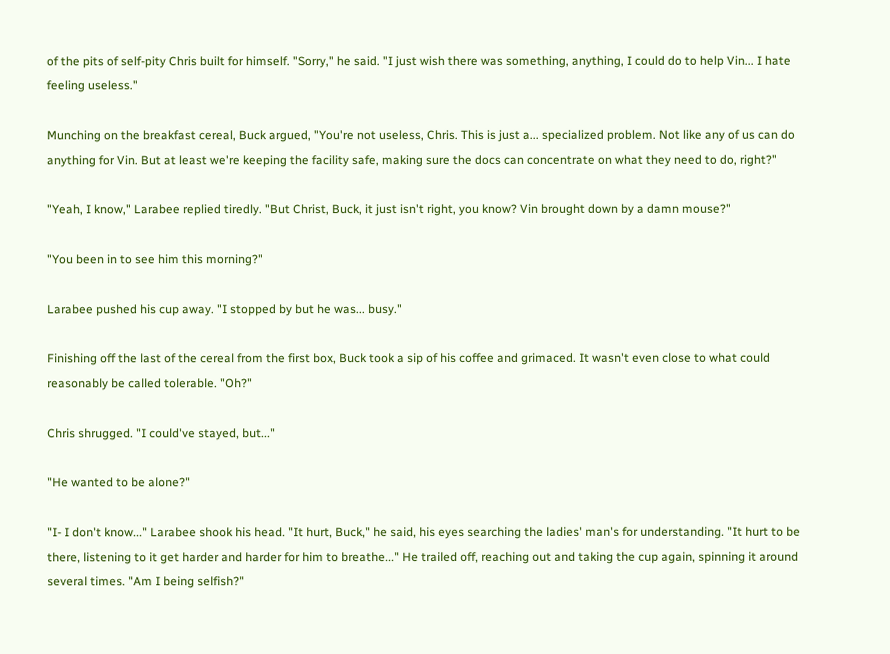of the pits of self-pity Chris built for himself. "Sorry," he said. "I just wish there was something, anything, I could do to help Vin... I hate feeling useless."

Munching on the breakfast cereal, Buck argued, "You're not useless, Chris. This is just a... specialized problem. Not like any of us can do anything for Vin. But at least we're keeping the facility safe, making sure the docs can concentrate on what they need to do, right?"

"Yeah, I know," Larabee replied tiredly. "But Christ, Buck, it just isn't right, you know? Vin brought down by a damn mouse?"

"You been in to see him this morning?"

Larabee pushed his cup away. "I stopped by but he was... busy."

Finishing off the last of the cereal from the first box, Buck took a sip of his coffee and grimaced. It wasn't even close to what could reasonably be called tolerable. "Oh?"

Chris shrugged. "I could've stayed, but..."

"He wanted to be alone?"

"I- I don't know..." Larabee shook his head. "It hurt, Buck," he said, his eyes searching the ladies' man's for understanding. "It hurt to be there, listening to it get harder and harder for him to breathe..." He trailed off, reaching out and taking the cup again, spinning it around several times. "Am I being selfish?"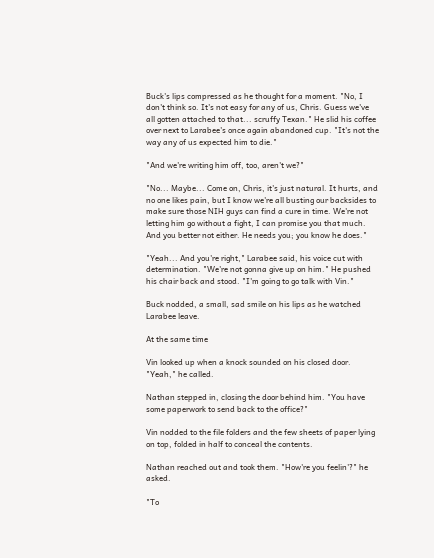Buck's lips compressed as he thought for a moment. "No, I don't think so. It's not easy for any of us, Chris. Guess we've all gotten attached to that... scruffy Texan." He slid his coffee over next to Larabee's once again abandoned cup. "It's not the way any of us expected him to die."

"And we're writing him off, too, aren't we?"

"No... Maybe... Come on, Chris, it's just natural. It hurts, and no one likes pain, but I know we're all busting our backsides to make sure those NIH guys can find a cure in time. We're not letting him go without a fight, I can promise you that much. And you better not either. He needs you; you know he does."

"Yeah... And you're right," Larabee said, his voice cut with determination. "We're not gonna give up on him." He pushed his chair back and stood. "I'm going to go talk with Vin."

Buck nodded, a small, sad smile on his lips as he watched Larabee leave.

At the same time

Vin looked up when a knock sounded on his closed door. "Yeah," he called.

Nathan stepped in, closing the door behind him. "You have some paperwork to send back to the office?"

Vin nodded to the file folders and the few sheets of paper lying on top, folded in half to conceal the contents.

Nathan reached out and took them. "How're you feelin'?" he asked.

"To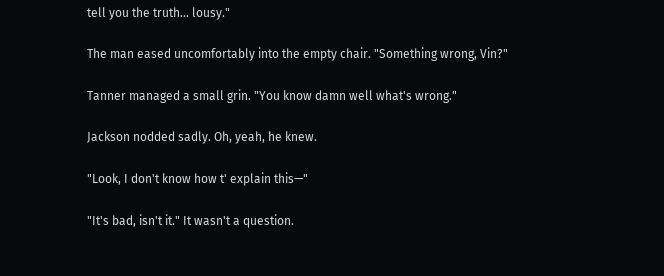tell you the truth... lousy."

The man eased uncomfortably into the empty chair. "Something wrong, Vin?"

Tanner managed a small grin. "You know damn well what's wrong."

Jackson nodded sadly. Oh, yeah, he knew.

"Look, I don't know how t' explain this—"

"It's bad, isn't it." It wasn't a question.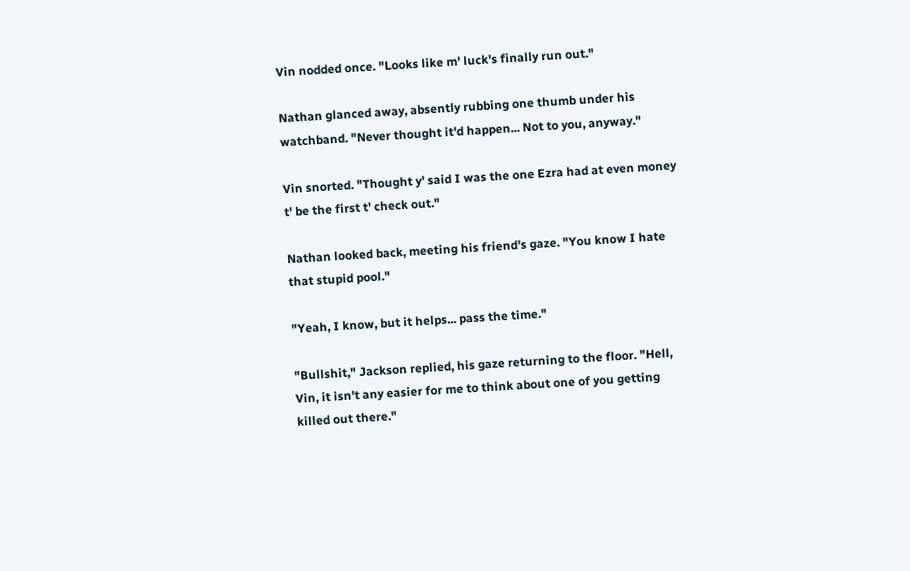Vin nodded once. "Looks like m' luck's finally run out."

Nathan glanced away, absently rubbing one thumb under his watchband. "Never thought it'd happen... Not to you, anyway."

Vin snorted. "Thought y' said I was the one Ezra had at even money t' be the first t' check out."

Nathan looked back, meeting his friend's gaze. "You know I hate that stupid pool."

"Yeah, I know, but it helps... pass the time."

"Bullshit," Jackson replied, his gaze returning to the floor. "Hell, Vin, it isn't any easier for me to think about one of you getting killed out there."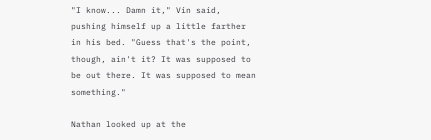"I know... Damn it," Vin said, pushing himself up a little farther in his bed. "Guess that's the point, though, ain't it? It was supposed to be out there. It was supposed to mean something."

Nathan looked up at the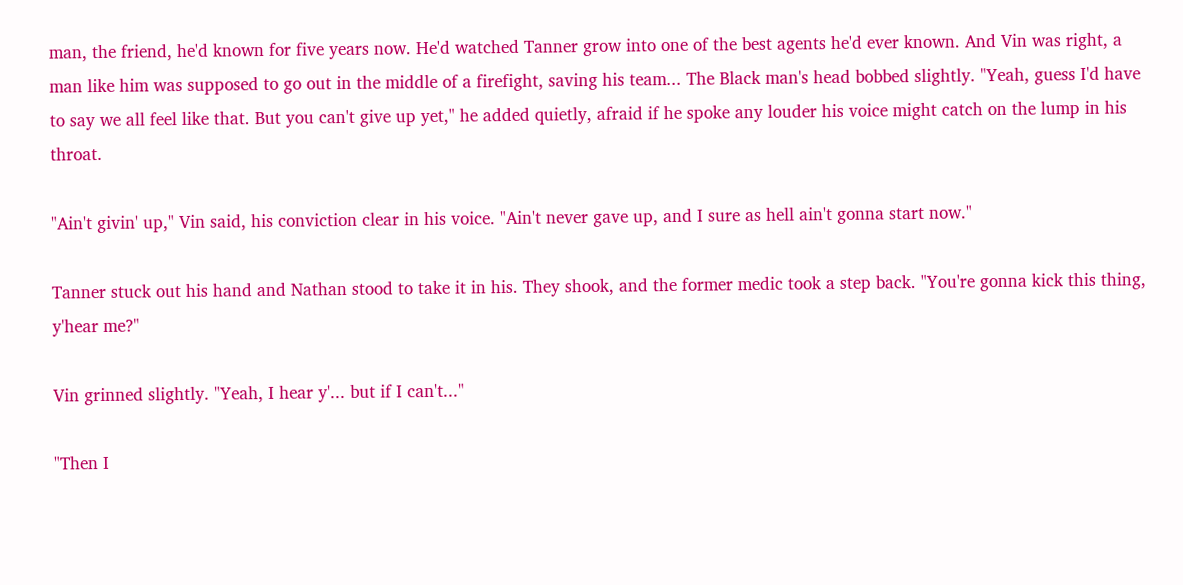man, the friend, he'd known for five years now. He'd watched Tanner grow into one of the best agents he'd ever known. And Vin was right, a man like him was supposed to go out in the middle of a firefight, saving his team... The Black man's head bobbed slightly. "Yeah, guess I'd have to say we all feel like that. But you can't give up yet," he added quietly, afraid if he spoke any louder his voice might catch on the lump in his throat.

"Ain't givin' up," Vin said, his conviction clear in his voice. "Ain't never gave up, and I sure as hell ain't gonna start now."

Tanner stuck out his hand and Nathan stood to take it in his. They shook, and the former medic took a step back. "You're gonna kick this thing, y'hear me?"

Vin grinned slightly. "Yeah, I hear y'... but if I can't..."

"Then I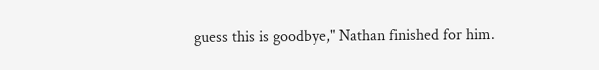guess this is goodbye," Nathan finished for him.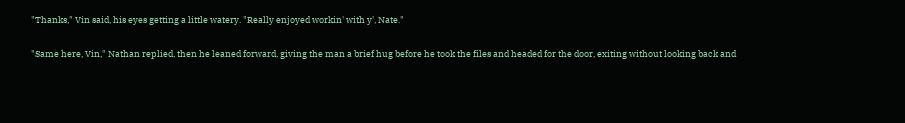"Thanks," Vin said, his eyes getting a little watery. "Really enjoyed workin' with y', Nate."

"Same here, Vin," Nathan replied, then he leaned forward, giving the man a brief hug before he took the files and headed for the door, exiting without looking back and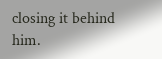closing it behind him.